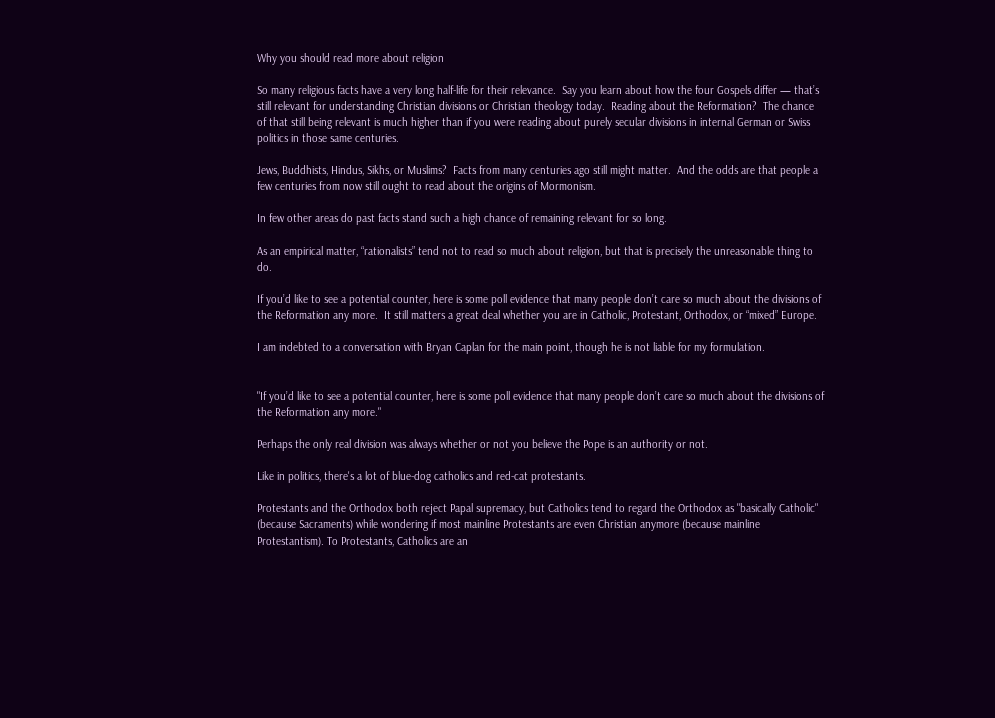Why you should read more about religion

So many religious facts have a very long half-life for their relevance.  Say you learn about how the four Gospels differ — that’s still relevant for understanding Christian divisions or Christian theology today.  Reading about the Reformation?  The chance of that still being relevant is much higher than if you were reading about purely secular divisions in internal German or Swiss politics in those same centuries.

Jews, Buddhists, Hindus, Sikhs, or Muslims?  Facts from many centuries ago still might matter.  And the odds are that people a few centuries from now still ought to read about the origins of Mormonism.

In few other areas do past facts stand such a high chance of remaining relevant for so long.

As an empirical matter, “rationalists” tend not to read so much about religion, but that is precisely the unreasonable thing to do.

If you’d like to see a potential counter, here is some poll evidence that many people don’t care so much about the divisions of the Reformation any more.  It still matters a great deal whether you are in Catholic, Protestant, Orthodox, or “mixed” Europe.

I am indebted to a conversation with Bryan Caplan for the main point, though he is not liable for my formulation.


"If you’d like to see a potential counter, here is some poll evidence that many people don’t care so much about the divisions of the Reformation any more."

Perhaps the only real division was always whether or not you believe the Pope is an authority or not.

Like in politics, there's a lot of blue-dog catholics and red-cat protestants.

Protestants and the Orthodox both reject Papal supremacy, but Catholics tend to regard the Orthodox as "basically Catholic" (because Sacraments) while wondering if most mainline Protestants are even Christian anymore (because mainline Protestantism). To Protestants, Catholics are an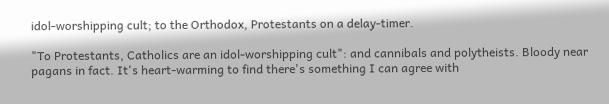idol-worshipping cult; to the Orthodox, Protestants on a delay-timer.

"To Protestants, Catholics are an idol-worshipping cult": and cannibals and polytheists. Bloody near pagans in fact. It's heart-warming to find there's something I can agree with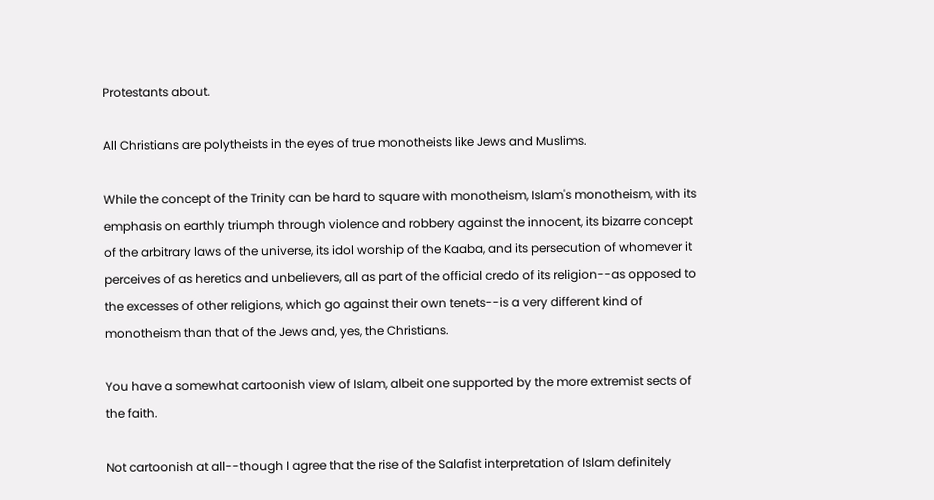Protestants about.

All Christians are polytheists in the eyes of true monotheists like Jews and Muslims.

While the concept of the Trinity can be hard to square with monotheism, Islam's monotheism, with its emphasis on earthly triumph through violence and robbery against the innocent, its bizarre concept of the arbitrary laws of the universe, its idol worship of the Kaaba, and its persecution of whomever it perceives of as heretics and unbelievers, all as part of the official credo of its religion--as opposed to the excesses of other religions, which go against their own tenets--is a very different kind of monotheism than that of the Jews and, yes, the Christians.

You have a somewhat cartoonish view of Islam, albeit one supported by the more extremist sects of the faith.

Not cartoonish at all--though I agree that the rise of the Salafist interpretation of Islam definitely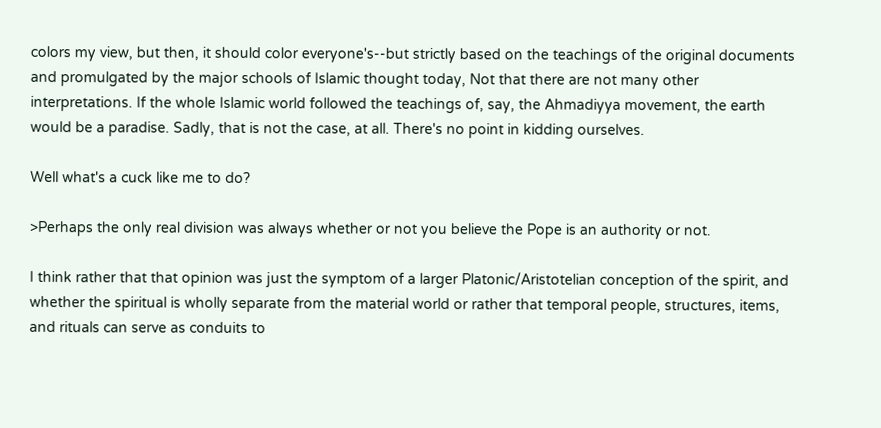colors my view, but then, it should color everyone's--but strictly based on the teachings of the original documents and promulgated by the major schools of Islamic thought today, Not that there are not many other interpretations. If the whole Islamic world followed the teachings of, say, the Ahmadiyya movement, the earth would be a paradise. Sadly, that is not the case, at all. There's no point in kidding ourselves.

Well what's a cuck like me to do?

>Perhaps the only real division was always whether or not you believe the Pope is an authority or not.

I think rather that that opinion was just the symptom of a larger Platonic/Aristotelian conception of the spirit, and whether the spiritual is wholly separate from the material world or rather that temporal people, structures, items, and rituals can serve as conduits to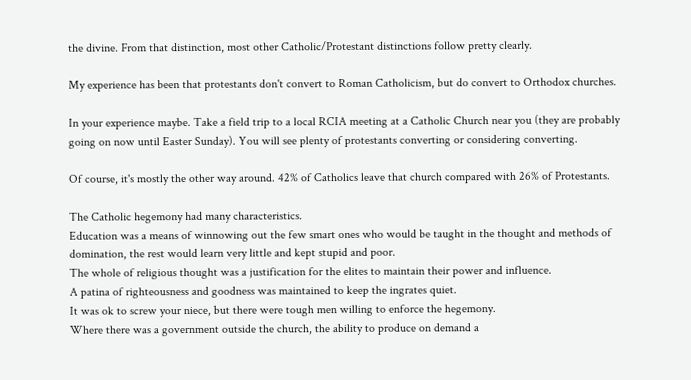the divine. From that distinction, most other Catholic/Protestant distinctions follow pretty clearly.

My experience has been that protestants don't convert to Roman Catholicism, but do convert to Orthodox churches.

In your experience maybe. Take a field trip to a local RCIA meeting at a Catholic Church near you (they are probably going on now until Easter Sunday). You will see plenty of protestants converting or considering converting.

Of course, it's mostly the other way around. 42% of Catholics leave that church compared with 26% of Protestants.

The Catholic hegemony had many characteristics.
Education was a means of winnowing out the few smart ones who would be taught in the thought and methods of domination, the rest would learn very little and kept stupid and poor.
The whole of religious thought was a justification for the elites to maintain their power and influence.
A patina of righteousness and goodness was maintained to keep the ingrates quiet.
It was ok to screw your niece, but there were tough men willing to enforce the hegemony.
Where there was a government outside the church, the ability to produce on demand a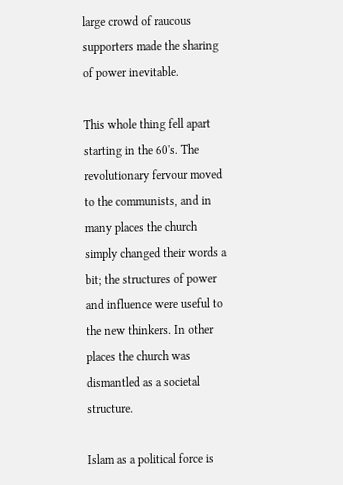large crowd of raucous supporters made the sharing of power inevitable.

This whole thing fell apart starting in the 60's. The revolutionary fervour moved to the communists, and in many places the church simply changed their words a bit; the structures of power and influence were useful to the new thinkers. In other places the church was dismantled as a societal structure.

Islam as a political force is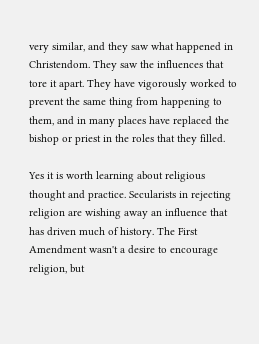very similar, and they saw what happened in Christendom. They saw the influences that tore it apart. They have vigorously worked to prevent the same thing from happening to them, and in many places have replaced the bishop or priest in the roles that they filled.

Yes it is worth learning about religious thought and practice. Secularists in rejecting religion are wishing away an influence that has driven much of history. The First Amendment wasn't a desire to encourage religion, but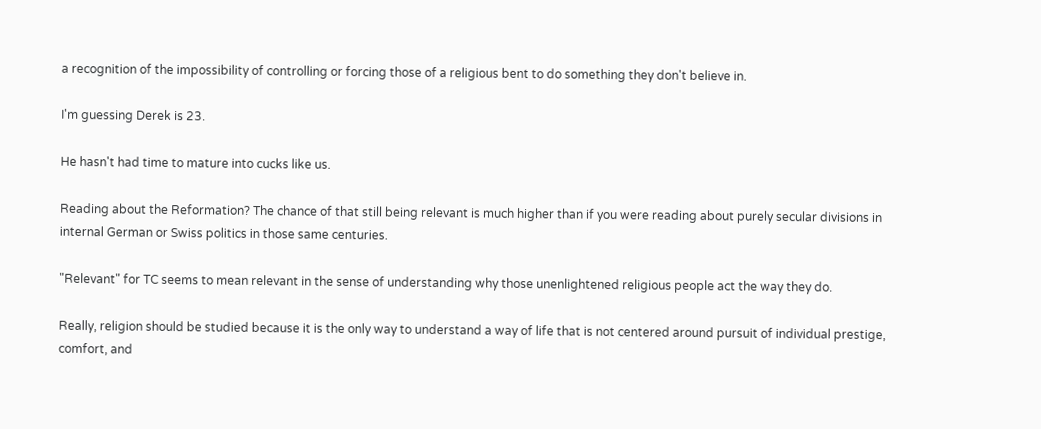a recognition of the impossibility of controlling or forcing those of a religious bent to do something they don't believe in.

I'm guessing Derek is 23.

He hasn't had time to mature into cucks like us.

Reading about the Reformation? The chance of that still being relevant is much higher than if you were reading about purely secular divisions in internal German or Swiss politics in those same centuries.

"Relevant" for TC seems to mean relevant in the sense of understanding why those unenlightened religious people act the way they do.

Really, religion should be studied because it is the only way to understand a way of life that is not centered around pursuit of individual prestige, comfort, and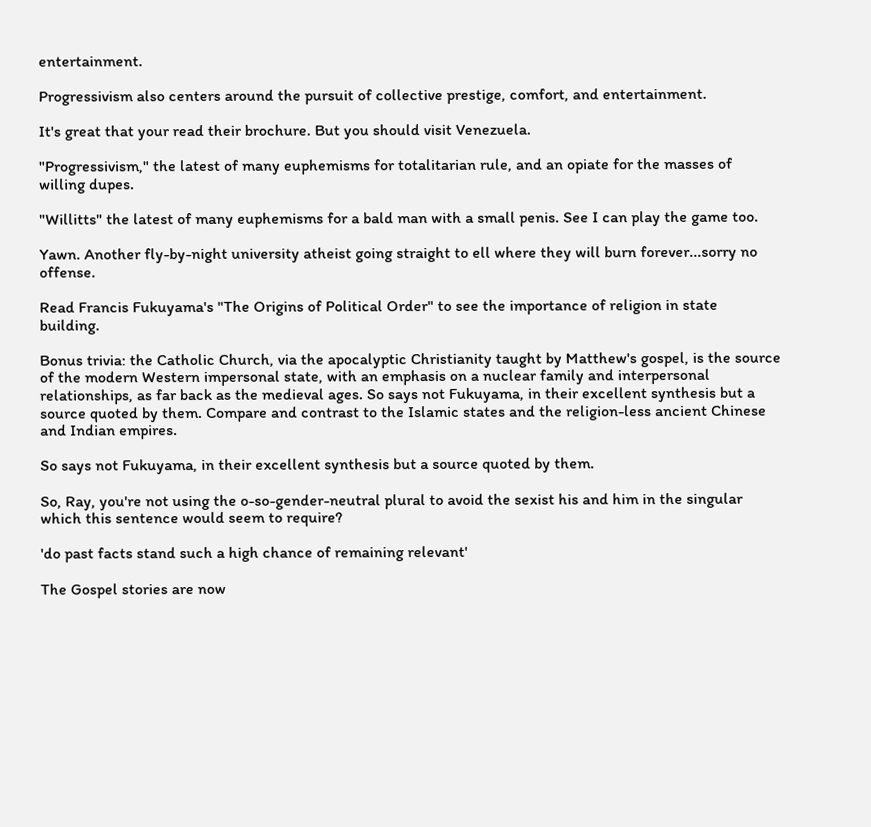entertainment.

Progressivism also centers around the pursuit of collective prestige, comfort, and entertainment.

It's great that your read their brochure. But you should visit Venezuela.

"Progressivism," the latest of many euphemisms for totalitarian rule, and an opiate for the masses of willing dupes.

"Willitts" the latest of many euphemisms for a bald man with a small penis. See I can play the game too.

Yawn. Another fly-by-night university atheist going straight to ell where they will burn forever...sorry no offense.

Read Francis Fukuyama's "The Origins of Political Order" to see the importance of religion in state building.

Bonus trivia: the Catholic Church, via the apocalyptic Christianity taught by Matthew's gospel, is the source of the modern Western impersonal state, with an emphasis on a nuclear family and interpersonal relationships, as far back as the medieval ages. So says not Fukuyama, in their excellent synthesis but a source quoted by them. Compare and contrast to the Islamic states and the religion-less ancient Chinese and Indian empires.

So says not Fukuyama, in their excellent synthesis but a source quoted by them.

So, Ray, you're not using the o-so-gender-neutral plural to avoid the sexist his and him in the singular which this sentence would seem to require?

'do past facts stand such a high chance of remaining relevant'

The Gospel stories are now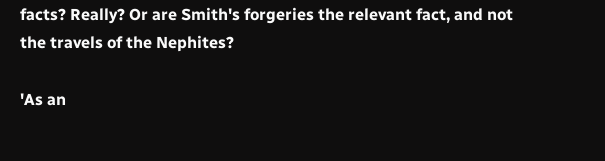facts? Really? Or are Smith's forgeries the relevant fact, and not the travels of the Nephites?

'As an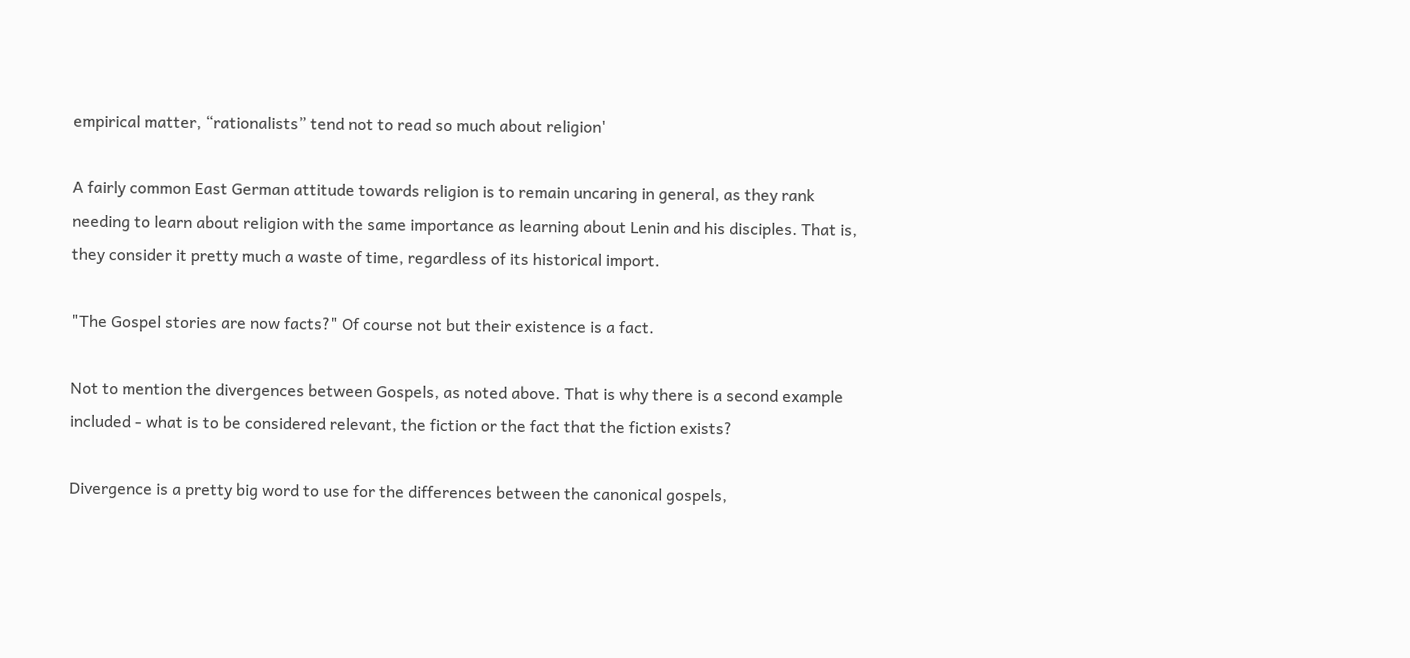empirical matter, “rationalists” tend not to read so much about religion'

A fairly common East German attitude towards religion is to remain uncaring in general, as they rank needing to learn about religion with the same importance as learning about Lenin and his disciples. That is, they consider it pretty much a waste of time, regardless of its historical import.

"The Gospel stories are now facts?" Of course not but their existence is a fact.

Not to mention the divergences between Gospels, as noted above. That is why there is a second example included - what is to be considered relevant, the fiction or the fact that the fiction exists?

Divergence is a pretty big word to use for the differences between the canonical gospels,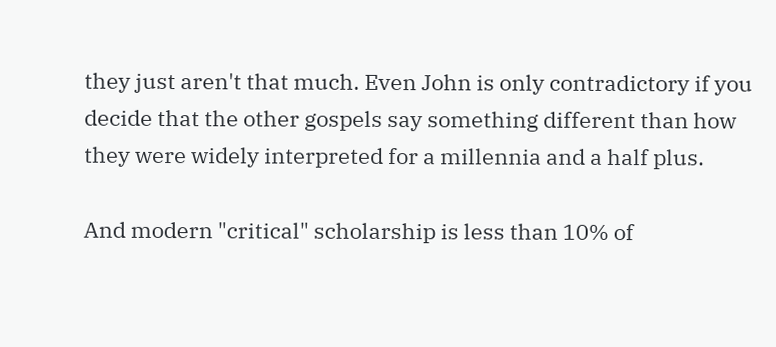they just aren't that much. Even John is only contradictory if you decide that the other gospels say something different than how they were widely interpreted for a millennia and a half plus.

And modern "critical" scholarship is less than 10% of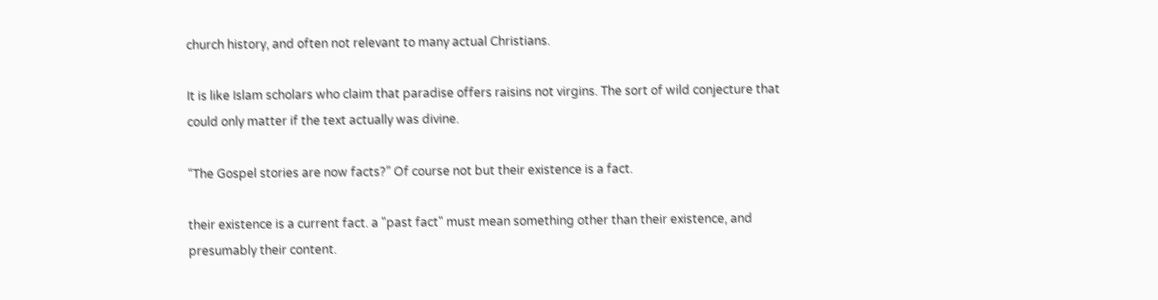church history, and often not relevant to many actual Christians.

It is like Islam scholars who claim that paradise offers raisins not virgins. The sort of wild conjecture that could only matter if the text actually was divine.

“The Gospel stories are now facts?” Of course not but their existence is a fact.

their existence is a current fact. a "past fact" must mean something other than their existence, and presumably their content.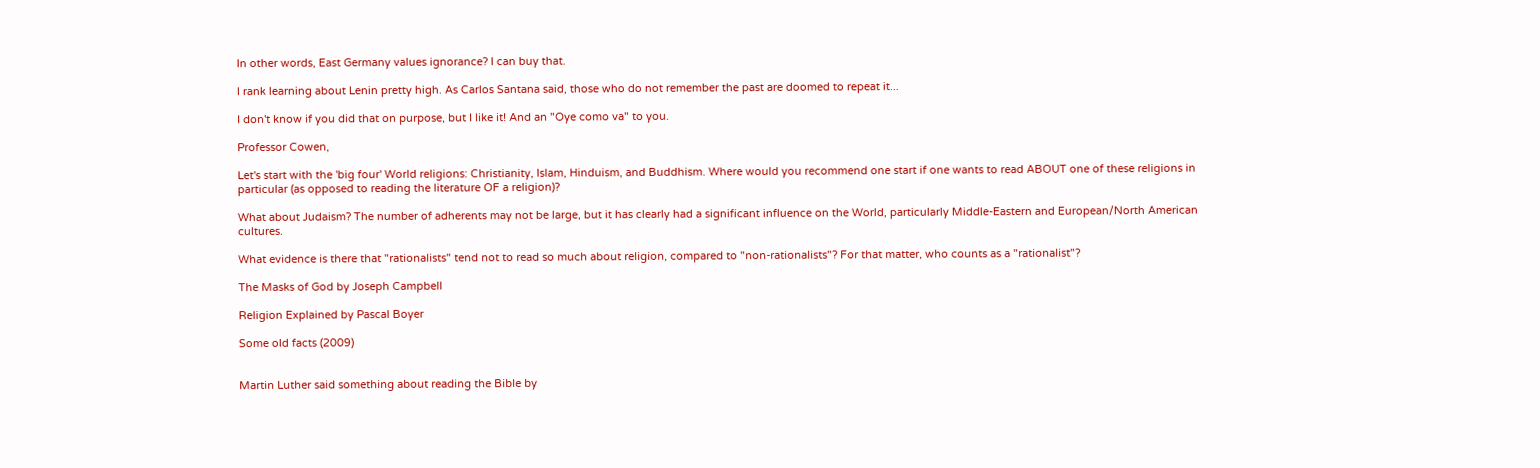In other words, East Germany values ignorance? I can buy that.

I rank learning about Lenin pretty high. As Carlos Santana said, those who do not remember the past are doomed to repeat it...

I don't know if you did that on purpose, but I like it! And an "Oye como va" to you.

Professor Cowen,

Let's start with the 'big four' World religions: Christianity, Islam, Hinduism, and Buddhism. Where would you recommend one start if one wants to read ABOUT one of these religions in particular (as opposed to reading the literature OF a religion)?

What about Judaism? The number of adherents may not be large, but it has clearly had a significant influence on the World, particularly Middle-Eastern and European/North American cultures.

What evidence is there that "rationalists" tend not to read so much about religion, compared to "non-rationalists"? For that matter, who counts as a "rationalist"?

The Masks of God by Joseph Campbell

Religion Explained by Pascal Boyer

Some old facts (2009)


Martin Luther said something about reading the Bible by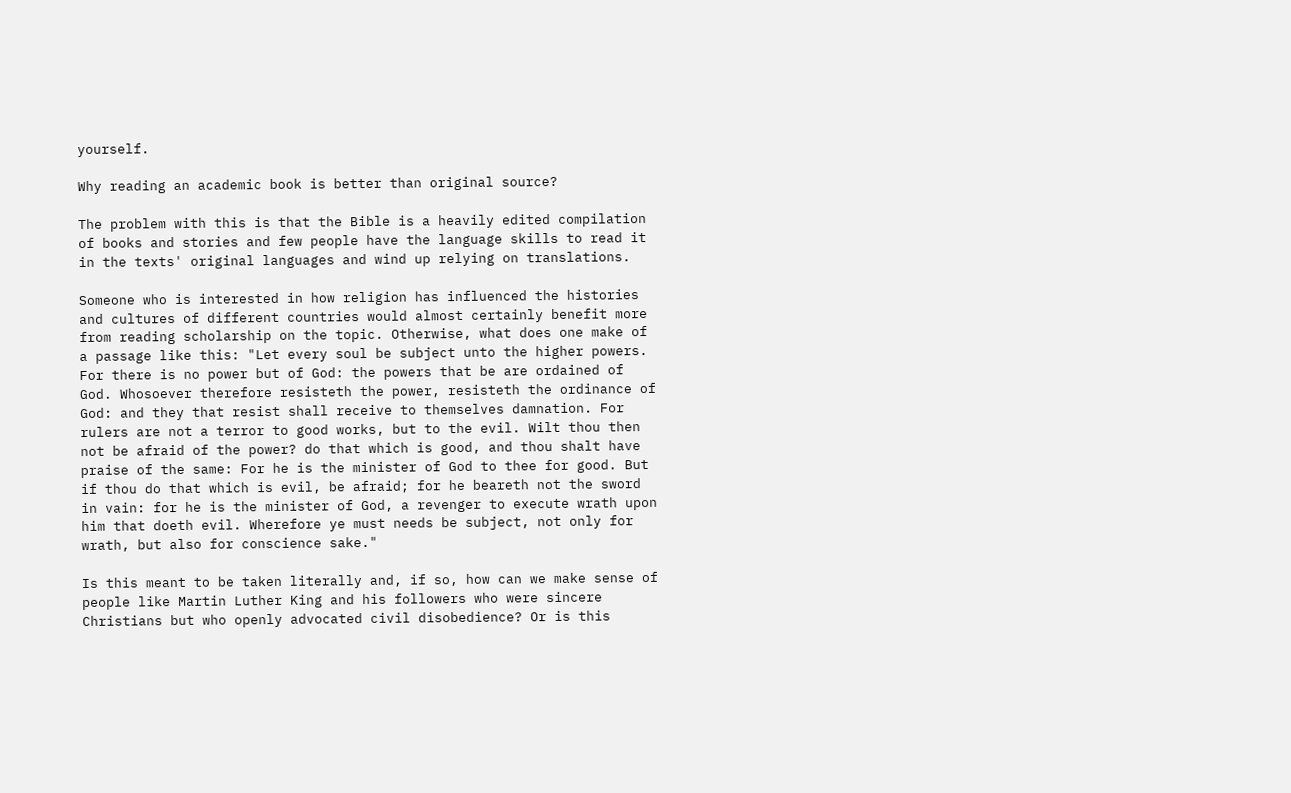yourself.

Why reading an academic book is better than original source?

The problem with this is that the Bible is a heavily edited compilation of books and stories and few people have the language skills to read it in the texts' original languages and wind up relying on translations.

Someone who is interested in how religion has influenced the histories and cultures of different countries would almost certainly benefit more from reading scholarship on the topic. Otherwise, what does one make of a passage like this: "Let every soul be subject unto the higher powers. For there is no power but of God: the powers that be are ordained of God. Whosoever therefore resisteth the power, resisteth the ordinance of God: and they that resist shall receive to themselves damnation. For rulers are not a terror to good works, but to the evil. Wilt thou then not be afraid of the power? do that which is good, and thou shalt have praise of the same: For he is the minister of God to thee for good. But if thou do that which is evil, be afraid; for he beareth not the sword in vain: for he is the minister of God, a revenger to execute wrath upon him that doeth evil. Wherefore ye must needs be subject, not only for wrath, but also for conscience sake."

Is this meant to be taken literally and, if so, how can we make sense of people like Martin Luther King and his followers who were sincere Christians but who openly advocated civil disobedience? Or is this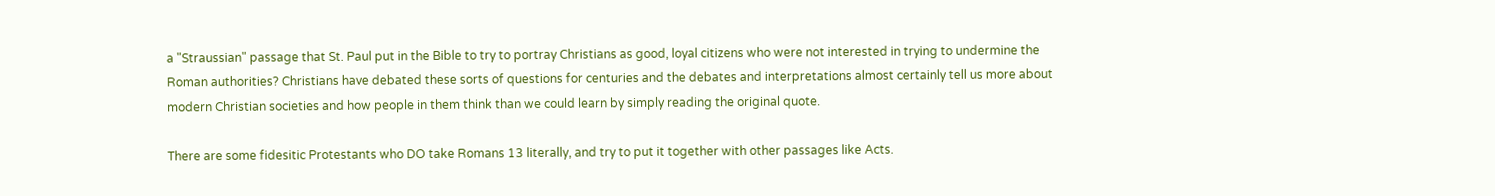a "Straussian" passage that St. Paul put in the Bible to try to portray Christians as good, loyal citizens who were not interested in trying to undermine the Roman authorities? Christians have debated these sorts of questions for centuries and the debates and interpretations almost certainly tell us more about modern Christian societies and how people in them think than we could learn by simply reading the original quote.

There are some fidesitic Protestants who DO take Romans 13 literally, and try to put it together with other passages like Acts.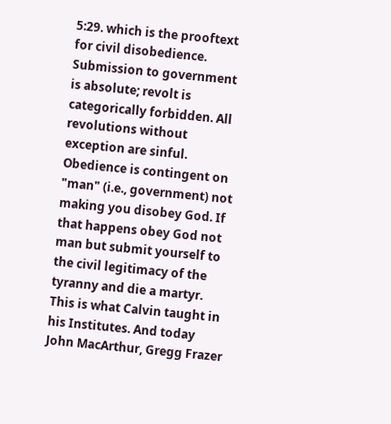5:29. which is the prooftext for civil disobedience. Submission to government is absolute; revolt is categorically forbidden. All revolutions without exception are sinful. Obedience is contingent on "man" (i.e., government) not making you disobey God. If that happens obey God not man but submit yourself to the civil legitimacy of the tyranny and die a martyr. This is what Calvin taught in his Institutes. And today John MacArthur, Gregg Frazer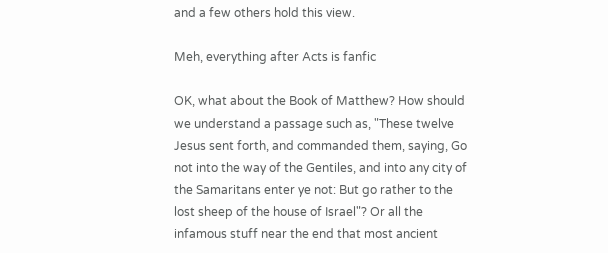and a few others hold this view.

Meh, everything after Acts is fanfic

OK, what about the Book of Matthew? How should we understand a passage such as, "These twelve Jesus sent forth, and commanded them, saying, Go not into the way of the Gentiles, and into any city of the Samaritans enter ye not: But go rather to the lost sheep of the house of Israel"? Or all the infamous stuff near the end that most ancient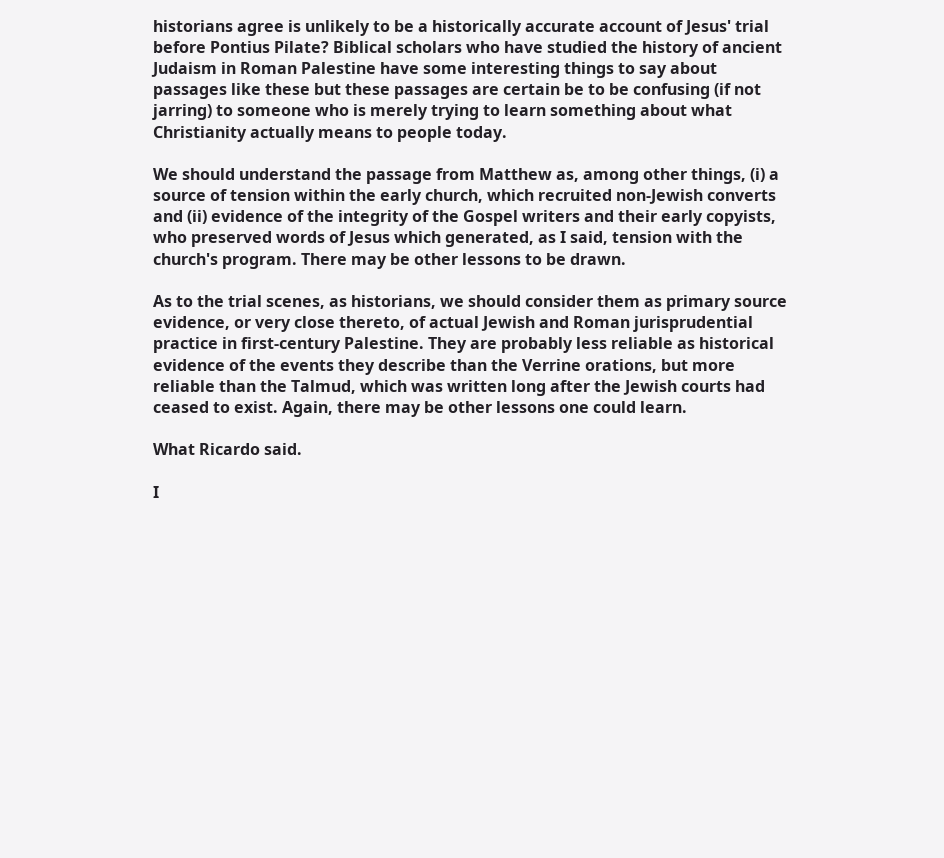historians agree is unlikely to be a historically accurate account of Jesus' trial before Pontius Pilate? Biblical scholars who have studied the history of ancient Judaism in Roman Palestine have some interesting things to say about passages like these but these passages are certain be to be confusing (if not jarring) to someone who is merely trying to learn something about what Christianity actually means to people today.

We should understand the passage from Matthew as, among other things, (i) a source of tension within the early church, which recruited non-Jewish converts and (ii) evidence of the integrity of the Gospel writers and their early copyists, who preserved words of Jesus which generated, as I said, tension with the church's program. There may be other lessons to be drawn.

As to the trial scenes, as historians, we should consider them as primary source evidence, or very close thereto, of actual Jewish and Roman jurisprudential practice in first-century Palestine. They are probably less reliable as historical evidence of the events they describe than the Verrine orations, but more reliable than the Talmud, which was written long after the Jewish courts had ceased to exist. Again, there may be other lessons one could learn.

What Ricardo said.

I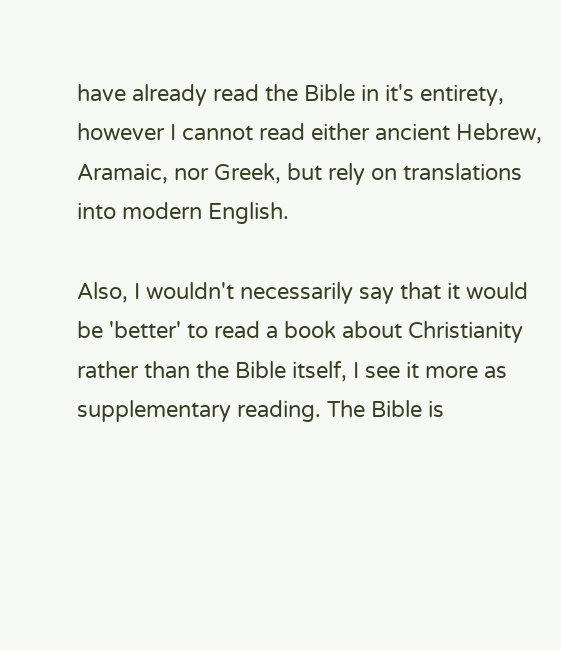have already read the Bible in it's entirety, however I cannot read either ancient Hebrew, Aramaic, nor Greek, but rely on translations into modern English.

Also, I wouldn't necessarily say that it would be 'better' to read a book about Christianity rather than the Bible itself, I see it more as supplementary reading. The Bible is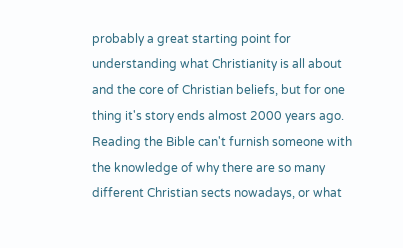probably a great starting point for understanding what Christianity is all about and the core of Christian beliefs, but for one thing it's story ends almost 2000 years ago. Reading the Bible can't furnish someone with the knowledge of why there are so many different Christian sects nowadays, or what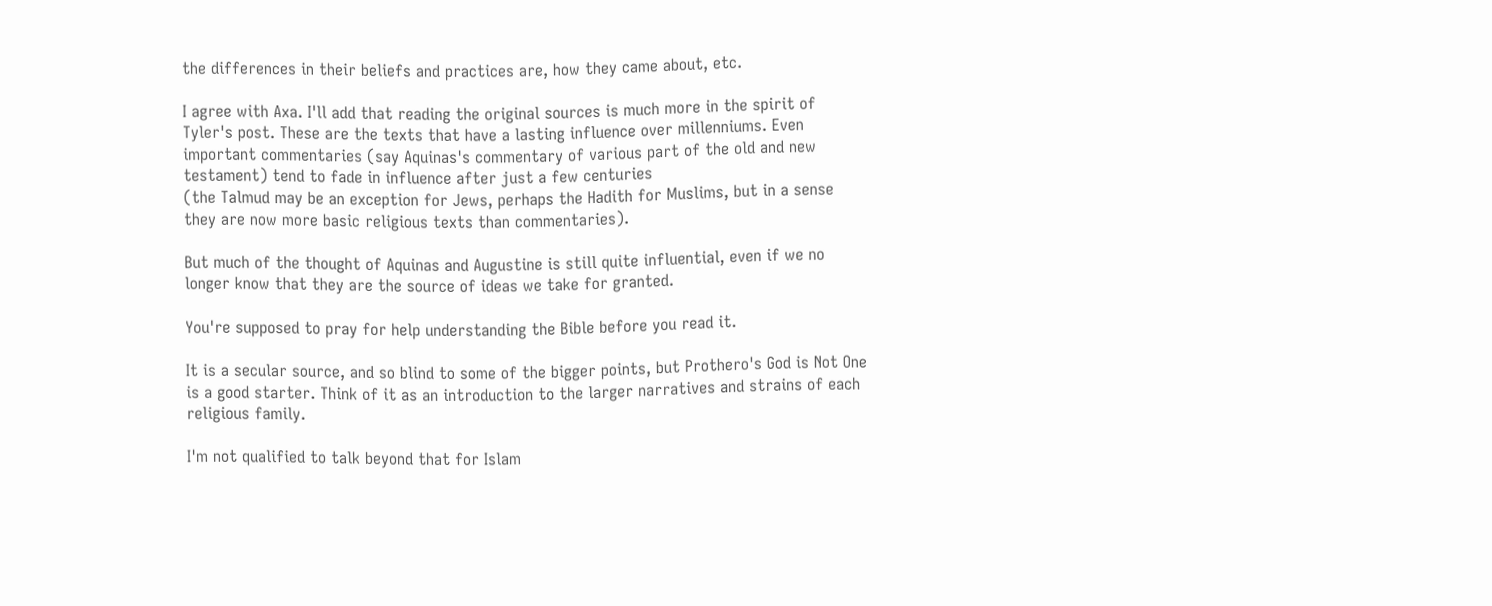the differences in their beliefs and practices are, how they came about, etc.

I agree with Axa. I'll add that reading the original sources is much more in the spirit of Tyler's post. These are the texts that have a lasting influence over millenniums. Even important commentaries (say Aquinas's commentary of various part of the old and new testament) tend to fade in influence after just a few centuries
(the Talmud may be an exception for Jews, perhaps the Hadith for Muslims, but in a sense they are now more basic religious texts than commentaries).

But much of the thought of Aquinas and Augustine is still quite influential, even if we no longer know that they are the source of ideas we take for granted.

You're supposed to pray for help understanding the Bible before you read it.

It is a secular source, and so blind to some of the bigger points, but Prothero's God is Not One is a good starter. Think of it as an introduction to the larger narratives and strains of each religious family.

I'm not qualified to talk beyond that for Islam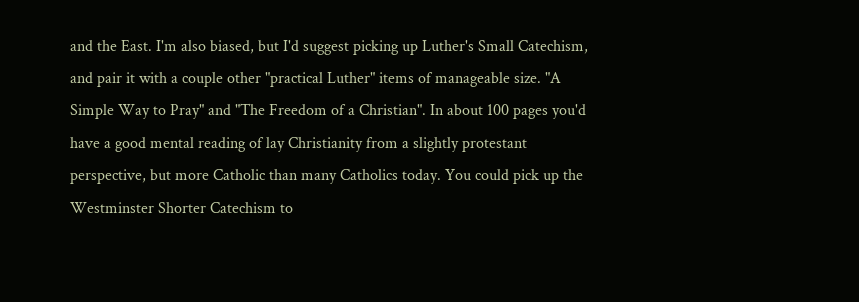and the East. I'm also biased, but I'd suggest picking up Luther's Small Catechism, and pair it with a couple other "practical Luther" items of manageable size. "A Simple Way to Pray" and "The Freedom of a Christian". In about 100 pages you'd have a good mental reading of lay Christianity from a slightly protestant perspective, but more Catholic than many Catholics today. You could pick up the Westminster Shorter Catechism to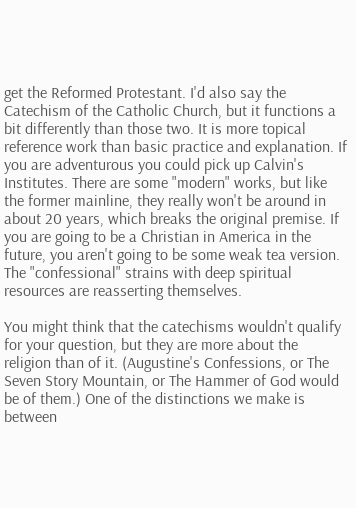get the Reformed Protestant. I'd also say the Catechism of the Catholic Church, but it functions a bit differently than those two. It is more topical reference work than basic practice and explanation. If you are adventurous you could pick up Calvin's Institutes. There are some "modern" works, but like the former mainline, they really won't be around in about 20 years, which breaks the original premise. If you are going to be a Christian in America in the future, you aren't going to be some weak tea version. The "confessional" strains with deep spiritual resources are reasserting themselves.

You might think that the catechisms wouldn't qualify for your question, but they are more about the religion than of it. (Augustine's Confessions, or The Seven Story Mountain, or The Hammer of God would be of them.) One of the distinctions we make is between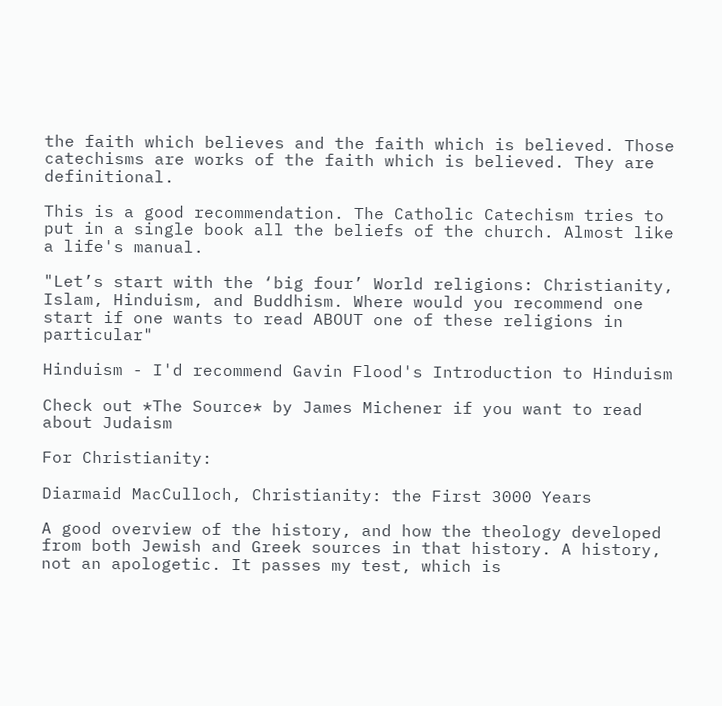the faith which believes and the faith which is believed. Those catechisms are works of the faith which is believed. They are definitional.

This is a good recommendation. The Catholic Catechism tries to put in a single book all the beliefs of the church. Almost like a life's manual.

"Let’s start with the ‘big four’ World religions: Christianity, Islam, Hinduism, and Buddhism. Where would you recommend one start if one wants to read ABOUT one of these religions in particular"

Hinduism - I'd recommend Gavin Flood's Introduction to Hinduism

Check out *The Source* by James Michener if you want to read about Judaism

For Christianity:

Diarmaid MacCulloch, Christianity: the First 3000 Years

A good overview of the history, and how the theology developed from both Jewish and Greek sources in that history. A history, not an apologetic. It passes my test, which is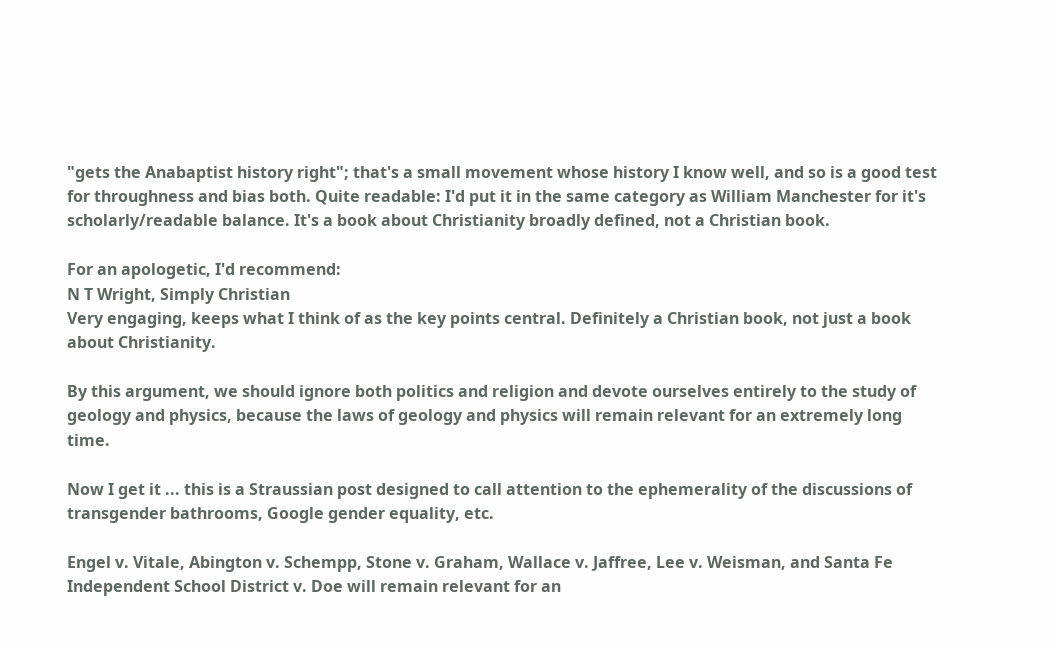"gets the Anabaptist history right"; that's a small movement whose history I know well, and so is a good test for throughness and bias both. Quite readable: I'd put it in the same category as William Manchester for it's scholarly/readable balance. It's a book about Christianity broadly defined, not a Christian book.

For an apologetic, I'd recommend:
N T Wright, Simply Christian
Very engaging, keeps what I think of as the key points central. Definitely a Christian book, not just a book about Christianity.

By this argument, we should ignore both politics and religion and devote ourselves entirely to the study of geology and physics, because the laws of geology and physics will remain relevant for an extremely long time.

Now I get it ... this is a Straussian post designed to call attention to the ephemerality of the discussions of transgender bathrooms, Google gender equality, etc.

Engel v. Vitale, Abington v. Schempp, Stone v. Graham, Wallace v. Jaffree, Lee v. Weisman, and Santa Fe Independent School District v. Doe will remain relevant for an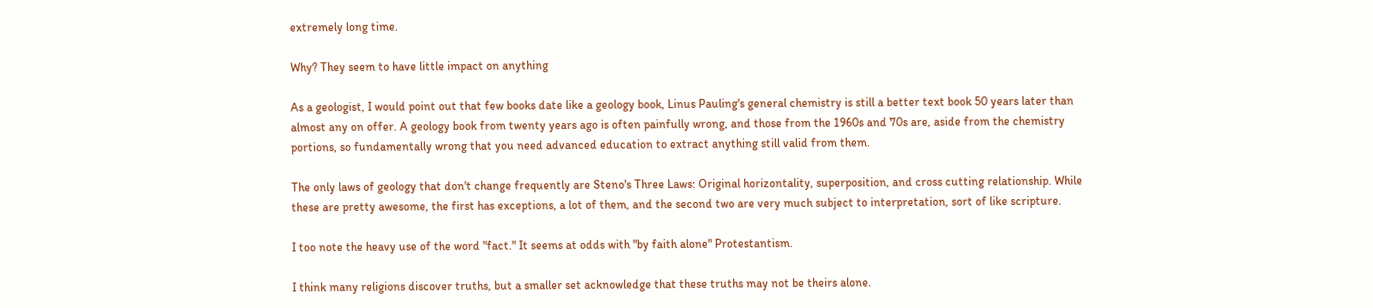extremely long time.

Why? They seem to have little impact on anything

As a geologist, I would point out that few books date like a geology book, Linus Pauling's general chemistry is still a better text book 50 years later than almost any on offer. A geology book from twenty years ago is often painfully wrong, and those from the 1960s and 70s are, aside from the chemistry portions, so fundamentally wrong that you need advanced education to extract anything still valid from them.

The only laws of geology that don't change frequently are Steno's Three Laws: Original horizontality, superposition, and cross cutting relationship. While these are pretty awesome, the first has exceptions, a lot of them, and the second two are very much subject to interpretation, sort of like scripture.

I too note the heavy use of the word "fact." It seems at odds with "by faith alone" Protestantism.

I think many religions discover truths, but a smaller set acknowledge that these truths may not be theirs alone.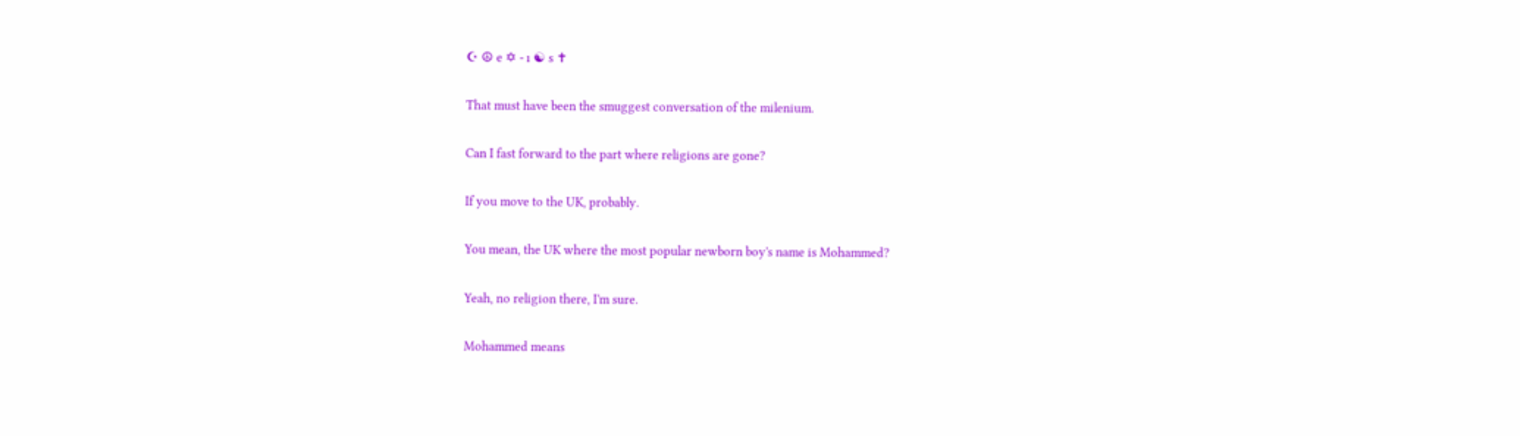☪ ☮ e ✡ - ı ☯ s ✝

That must have been the smuggest conversation of the milenium.

Can I fast forward to the part where religions are gone?

If you move to the UK, probably.

You mean, the UK where the most popular newborn boy's name is Mohammed?

Yeah, no religion there, I'm sure.

Mohammed means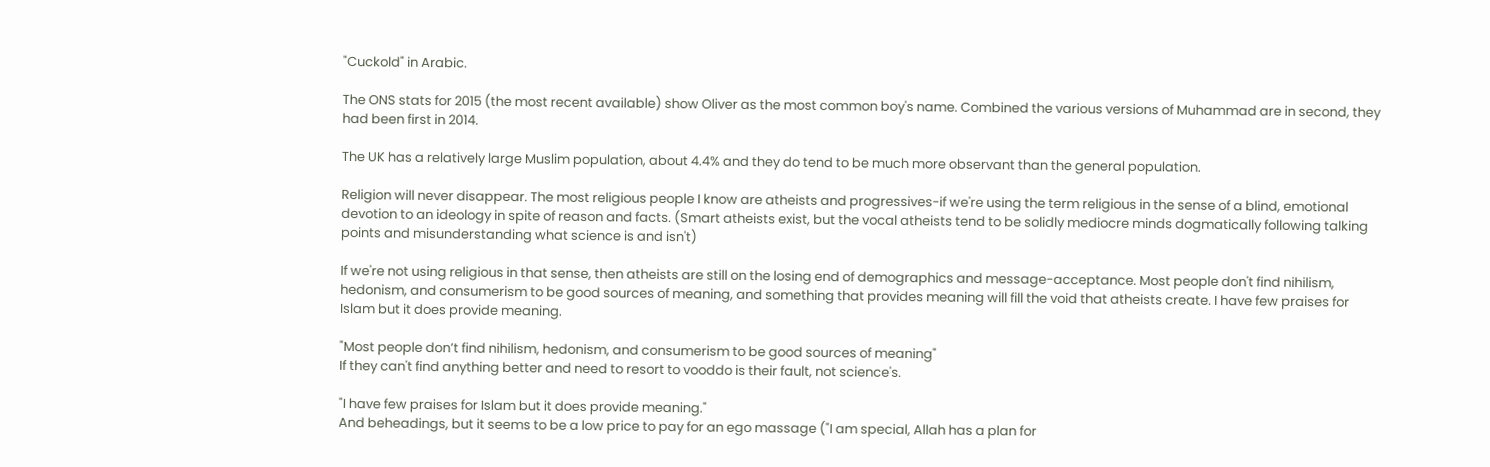"Cuckold" in Arabic.

The ONS stats for 2015 (the most recent available) show Oliver as the most common boy's name. Combined the various versions of Muhammad are in second, they had been first in 2014.

The UK has a relatively large Muslim population, about 4.4% and they do tend to be much more observant than the general population.

Religion will never disappear. The most religious people I know are atheists and progressives-if we're using the term religious in the sense of a blind, emotional devotion to an ideology in spite of reason and facts. (Smart atheists exist, but the vocal atheists tend to be solidly mediocre minds dogmatically following talking points and misunderstanding what science is and isn't)

If we're not using religious in that sense, then atheists are still on the losing end of demographics and message-acceptance. Most people don't find nihilism, hedonism, and consumerism to be good sources of meaning, and something that provides meaning will fill the void that atheists create. I have few praises for Islam but it does provide meaning.

"Most people don’t find nihilism, hedonism, and consumerism to be good sources of meaning"
If they can't find anything better and need to resort to vooddo is their fault, not science's.

"I have few praises for Islam but it does provide meaning."
And beheadings, but it seems to be a low price to pay for an ego massage ("I am special, Allah has a plan for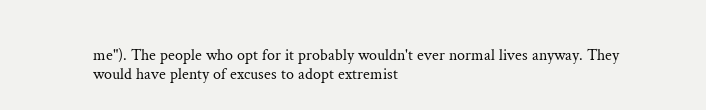me"). The people who opt for it probably wouldn't ever normal lives anyway. They would have plenty of excuses to adopt extremist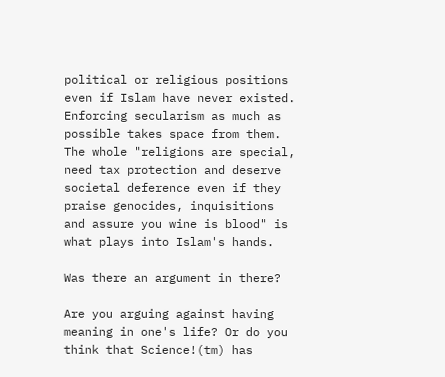political or religious positions even if Islam have never existed. Enforcing secularism as much as possible takes space from them. The whole "religions are special, need tax protection and deserve societal deference even if they praise genocides, inquisitions and assure you wine is blood" is what plays into Islam's hands.

Was there an argument in there?

Are you arguing against having meaning in one's life? Or do you think that Science!(tm) has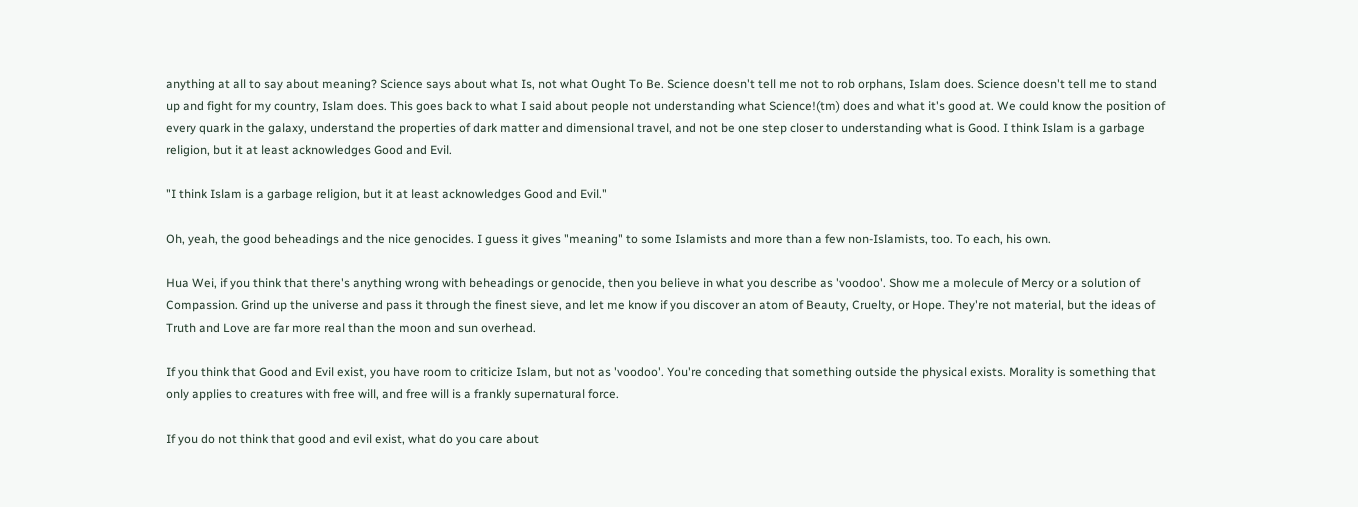anything at all to say about meaning? Science says about what Is, not what Ought To Be. Science doesn't tell me not to rob orphans, Islam does. Science doesn't tell me to stand up and fight for my country, Islam does. This goes back to what I said about people not understanding what Science!(tm) does and what it's good at. We could know the position of every quark in the galaxy, understand the properties of dark matter and dimensional travel, and not be one step closer to understanding what is Good. I think Islam is a garbage religion, but it at least acknowledges Good and Evil.

"I think Islam is a garbage religion, but it at least acknowledges Good and Evil."

Oh, yeah, the good beheadings and the nice genocides. I guess it gives "meaning" to some Islamists and more than a few non-Islamists, too. To each, his own.

Hua Wei, if you think that there's anything wrong with beheadings or genocide, then you believe in what you describe as 'voodoo'. Show me a molecule of Mercy or a solution of Compassion. Grind up the universe and pass it through the finest sieve, and let me know if you discover an atom of Beauty, Cruelty, or Hope. They're not material, but the ideas of Truth and Love are far more real than the moon and sun overhead.

If you think that Good and Evil exist, you have room to criticize Islam, but not as 'voodoo'. You're conceding that something outside the physical exists. Morality is something that only applies to creatures with free will, and free will is a frankly supernatural force.

If you do not think that good and evil exist, what do you care about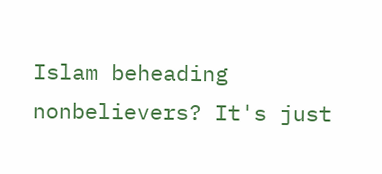Islam beheading nonbelievers? It's just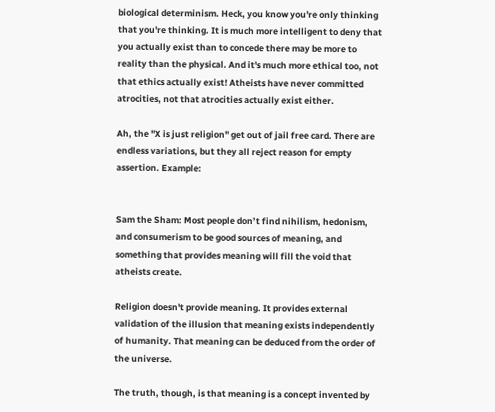biological determinism. Heck, you know you're only thinking that you're thinking. It is much more intelligent to deny that you actually exist than to concede there may be more to reality than the physical. And it's much more ethical too, not that ethics actually exist! Atheists have never committed atrocities, not that atrocities actually exist either.

Ah, the "X is just religion" get out of jail free card. There are endless variations, but they all reject reason for empty assertion. Example:


Sam the Sham: Most people don’t find nihilism, hedonism, and consumerism to be good sources of meaning, and something that provides meaning will fill the void that atheists create.

Religion doesn't provide meaning. It provides external validation of the illusion that meaning exists independently of humanity. That meaning can be deduced from the order of the universe.

The truth, though, is that meaning is a concept invented by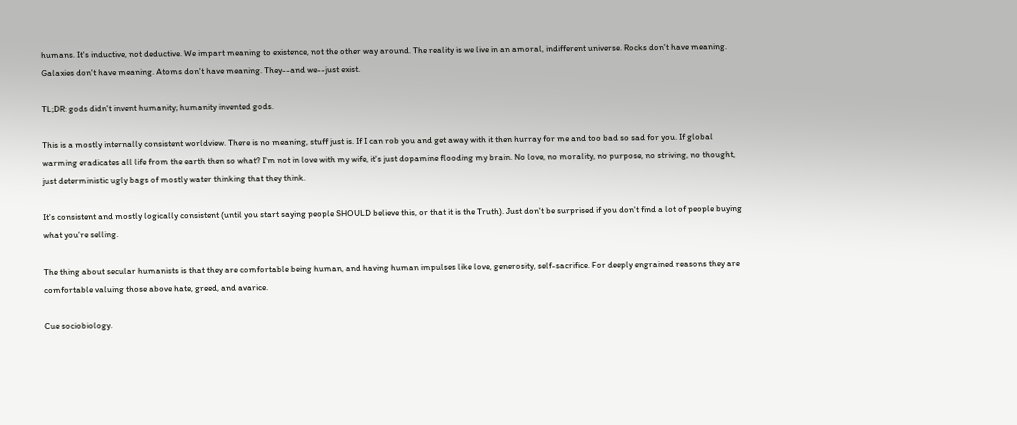humans. It's inductive, not deductive. We impart meaning to existence, not the other way around. The reality is we live in an amoral, indifferent universe. Rocks don't have meaning. Galaxies don't have meaning. Atoms don't have meaning. They--and we--just exist.

TL;DR: gods didn't invent humanity; humanity invented gods.

This is a mostly internally consistent worldview. There is no meaning, stuff just is. If I can rob you and get away with it then hurray for me and too bad so sad for you. If global warming eradicates all life from the earth then so what? I'm not in love with my wife, it's just dopamine flooding my brain. No love, no morality, no purpose, no striving, no thought, just deterministic ugly bags of mostly water thinking that they think.

It's consistent and mostly logically consistent (until you start saying people SHOULD believe this, or that it is the Truth). Just don't be surprised if you don't find a lot of people buying what you're selling.

The thing about secular humanists is that they are comfortable being human, and having human impulses like love, generosity, self-sacrifice. For deeply engrained reasons they are comfortable valuing those above hate, greed, and avarice.

Cue sociobiology.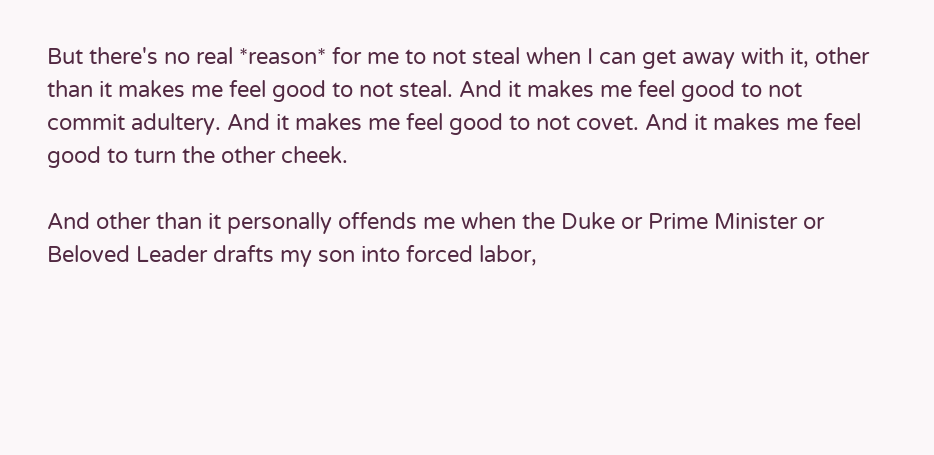But there's no real *reason* for me to not steal when I can get away with it, other than it makes me feel good to not steal. And it makes me feel good to not commit adultery. And it makes me feel good to not covet. And it makes me feel good to turn the other cheek.

And other than it personally offends me when the Duke or Prime Minister or Beloved Leader drafts my son into forced labor,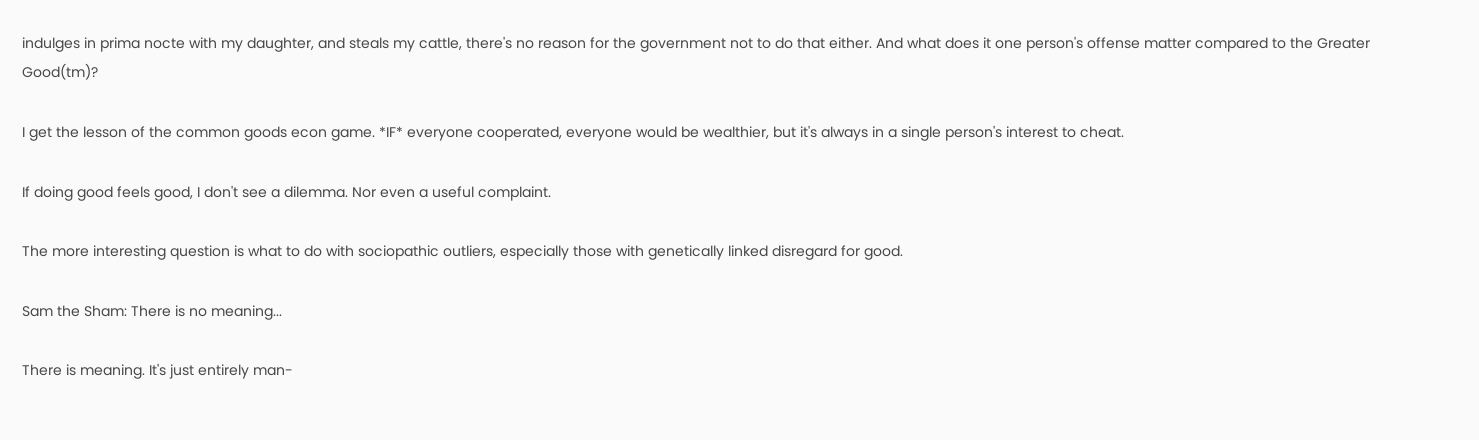indulges in prima nocte with my daughter, and steals my cattle, there's no reason for the government not to do that either. And what does it one person's offense matter compared to the Greater Good(tm)?

I get the lesson of the common goods econ game. *IF* everyone cooperated, everyone would be wealthier, but it's always in a single person's interest to cheat.

If doing good feels good, I don't see a dilemma. Nor even a useful complaint.

The more interesting question is what to do with sociopathic outliers, especially those with genetically linked disregard for good.

Sam the Sham: There is no meaning...

There is meaning. It's just entirely man-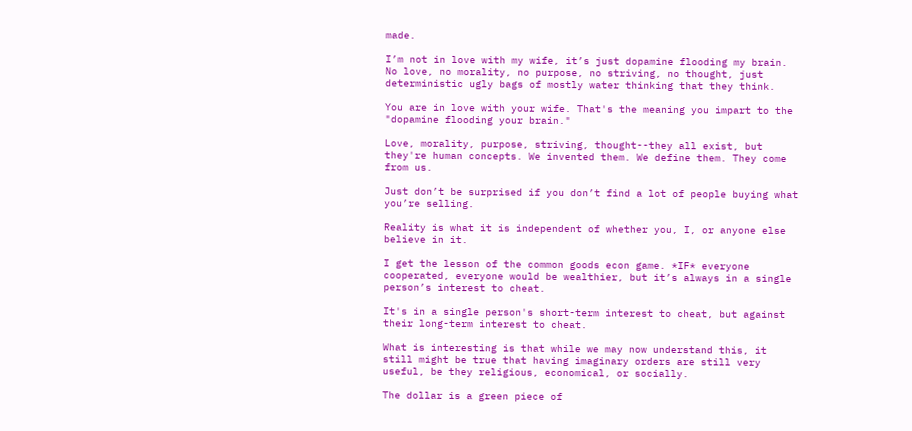made.

I’m not in love with my wife, it’s just dopamine flooding my brain. No love, no morality, no purpose, no striving, no thought, just deterministic ugly bags of mostly water thinking that they think.

You are in love with your wife. That's the meaning you impart to the "dopamine flooding your brain."

Love, morality, purpose, striving, thought--they all exist, but they're human concepts. We invented them. We define them. They come from us.

Just don’t be surprised if you don’t find a lot of people buying what you’re selling.

Reality is what it is independent of whether you, I, or anyone else believe in it.

I get the lesson of the common goods econ game. *IF* everyone cooperated, everyone would be wealthier, but it’s always in a single person’s interest to cheat.

It's in a single person's short-term interest to cheat, but against their long-term interest to cheat.

What is interesting is that while we may now understand this, it still might be true that having imaginary orders are still very useful, be they religious, economical, or socially.

The dollar is a green piece of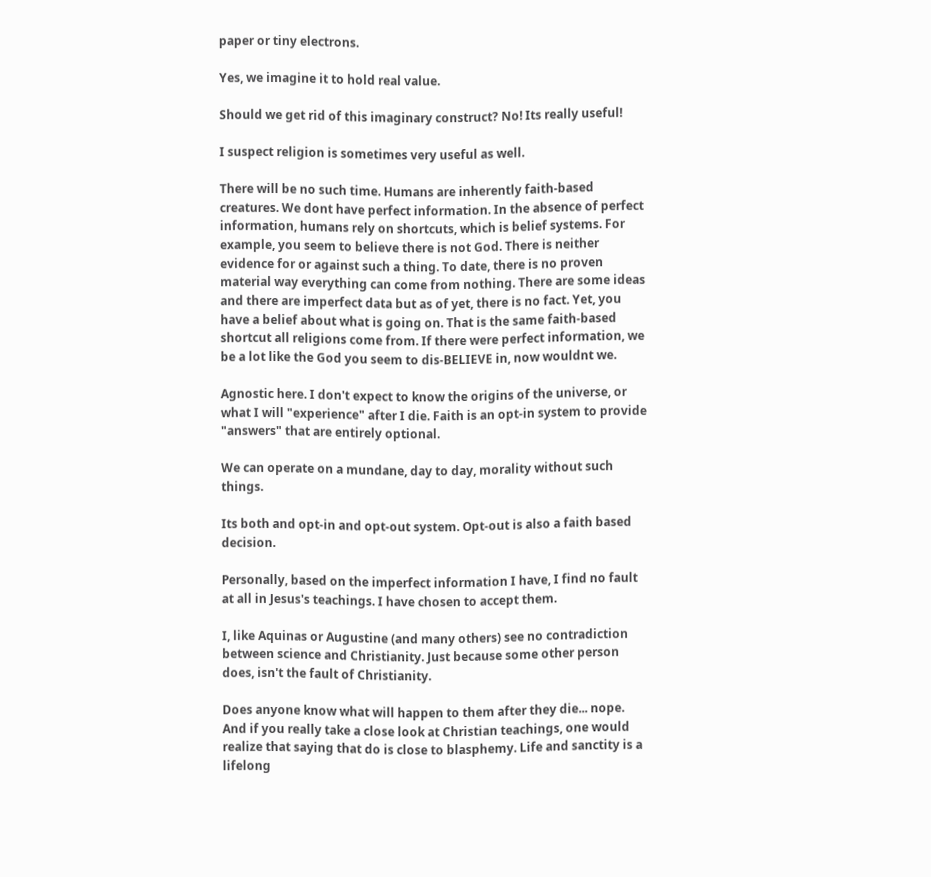paper or tiny electrons.

Yes, we imagine it to hold real value.

Should we get rid of this imaginary construct? No! Its really useful!

I suspect religion is sometimes very useful as well.

There will be no such time. Humans are inherently faith-based creatures. We dont have perfect information. In the absence of perfect information, humans rely on shortcuts, which is belief systems. For example, you seem to believe there is not God. There is neither evidence for or against such a thing. To date, there is no proven material way everything can come from nothing. There are some ideas and there are imperfect data but as of yet, there is no fact. Yet, you have a belief about what is going on. That is the same faith-based shortcut all religions come from. If there were perfect information, we be a lot like the God you seem to dis-BELIEVE in, now wouldnt we.

Agnostic here. I don't expect to know the origins of the universe, or what I will "experience" after I die. Faith is an opt-in system to provide "answers" that are entirely optional.

We can operate on a mundane, day to day, morality without such things.

Its both and opt-in and opt-out system. Opt-out is also a faith based decision.

Personally, based on the imperfect information I have, I find no fault at all in Jesus's teachings. I have chosen to accept them.

I, like Aquinas or Augustine (and many others) see no contradiction between science and Christianity. Just because some other person does, isn't the fault of Christianity.

Does anyone know what will happen to them after they die... nope. And if you really take a close look at Christian teachings, one would realize that saying that do is close to blasphemy. Life and sanctity is a lifelong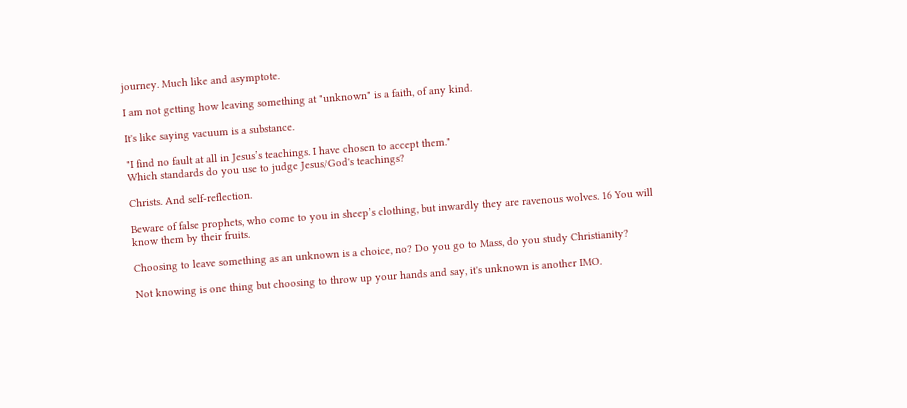journey. Much like and asymptote.

I am not getting how leaving something at "unknown" is a faith, of any kind.

It's like saying vacuum is a substance.

"I find no fault at all in Jesus’s teachings. I have chosen to accept them."
Which standards do you use to judge Jesus/God's teachings?

Christs. And self-reflection.

Beware of false prophets, who come to you in sheep’s clothing, but inwardly they are ravenous wolves. 16 You will know them by their fruits.

Choosing to leave something as an unknown is a choice, no? Do you go to Mass, do you study Christianity?

Not knowing is one thing but choosing to throw up your hands and say, it's unknown is another IMO.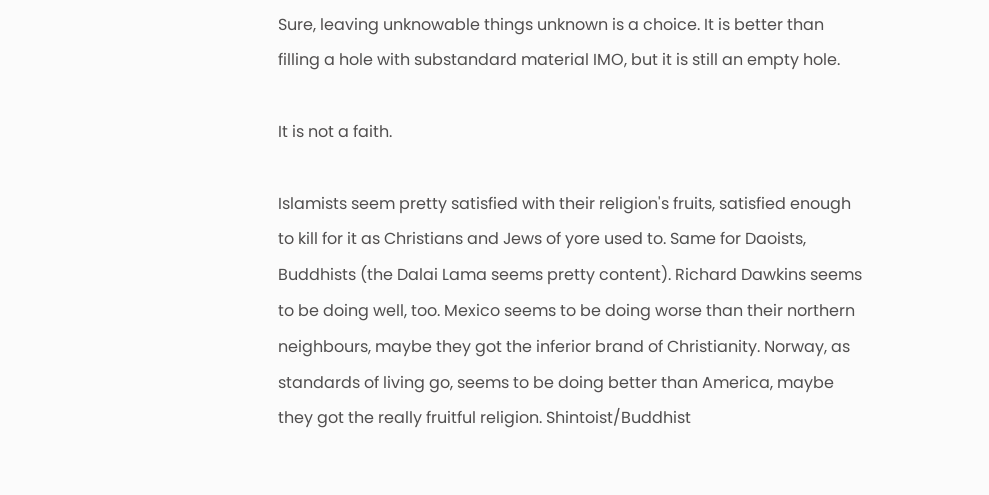Sure, leaving unknowable things unknown is a choice. It is better than filling a hole with substandard material IMO, but it is still an empty hole.

It is not a faith.

Islamists seem pretty satisfied with their religion's fruits, satisfied enough to kill for it as Christians and Jews of yore used to. Same for Daoists, Buddhists (the Dalai Lama seems pretty content). Richard Dawkins seems to be doing well, too. Mexico seems to be doing worse than their northern neighbours, maybe they got the inferior brand of Christianity. Norway, as standards of living go, seems to be doing better than America, maybe they got the really fruitful religion. Shintoist/Buddhist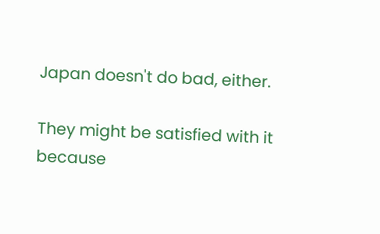Japan doesn't do bad, either.

They might be satisfied with it because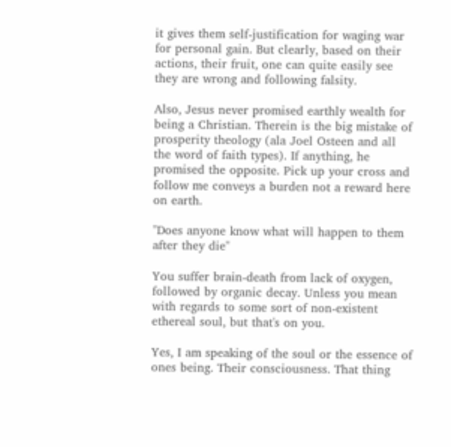it gives them self-justification for waging war for personal gain. But clearly, based on their actions, their fruit, one can quite easily see they are wrong and following falsity.

Also, Jesus never promised earthly wealth for being a Christian. Therein is the big mistake of prosperity theology (ala Joel Osteen and all the word of faith types). If anything, he promised the opposite. Pick up your cross and follow me conveys a burden not a reward here on earth.

"Does anyone know what will happen to them after they die"

You suffer brain-death from lack of oxygen, followed by organic decay. Unless you mean with regards to some sort of non-existent ethereal soul, but that's on you.

Yes, I am speaking of the soul or the essence of ones being. Their consciousness. That thing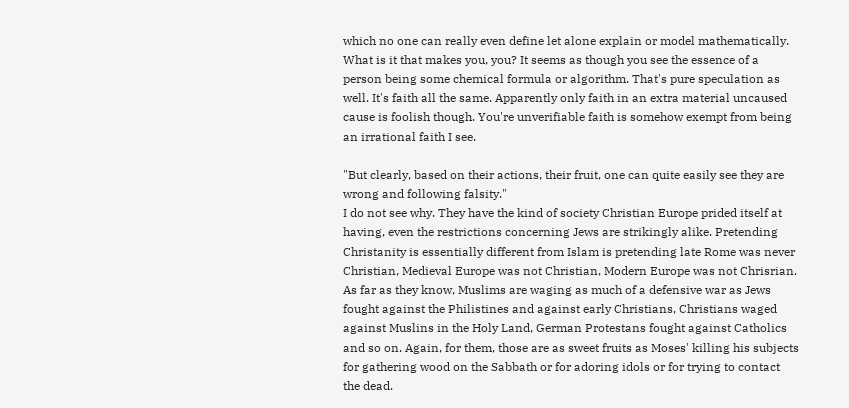which no one can really even define let alone explain or model mathematically. What is it that makes you, you? It seems as though you see the essence of a person being some chemical formula or algorithm. That's pure speculation as well. It's faith all the same. Apparently only faith in an extra material uncaused cause is foolish though. You're unverifiable faith is somehow exempt from being an irrational faith I see.

"But clearly, based on their actions, their fruit, one can quite easily see they are wrong and following falsity."
I do not see why. They have the kind of society Christian Europe prided itself at having, even the restrictions concerning Jews are strikingly alike. Pretending Christanity is essentially different from Islam is pretending late Rome was never Christian, Medieval Europe was not Christian, Modern Europe was not Chrisrian.
As far as they know, Muslims are waging as much of a defensive war as Jews fought against the Philistines and against early Christians, Christians waged against Muslins in the Holy Land, German Protestans fought against Catholics and so on. Again, for them, those are as sweet fruits as Moses' killing his subjects for gathering wood on the Sabbath or for adoring idols or for trying to contact the dead.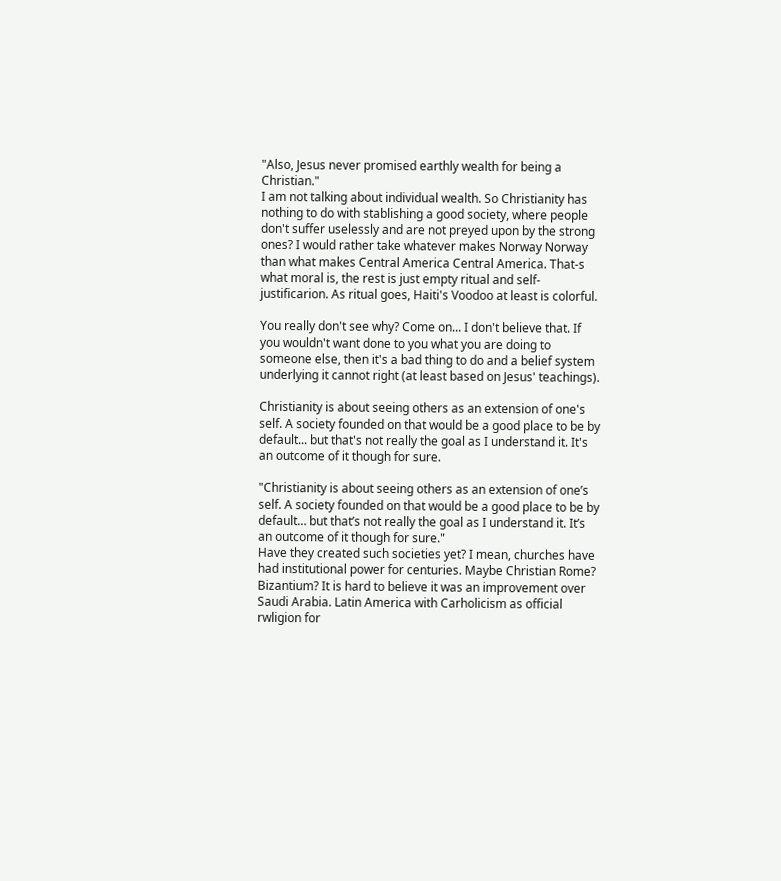"Also, Jesus never promised earthly wealth for being a Christian."
I am not talking about individual wealth. So Christianity has nothing to do with stablishing a good society, where people don't suffer uselessly and are not preyed upon by the strong ones? I would rather take whatever makes Norway Norway than what makes Central America Central America. That-s what moral is, the rest is just empty ritual and self-justificarion. As ritual goes, Haiti's Voodoo at least is colorful.

You really don't see why? Come on... I don't believe that. If you wouldn't want done to you what you are doing to someone else, then it's a bad thing to do and a belief system underlying it cannot right (at least based on Jesus' teachings).

Christianity is about seeing others as an extension of one's self. A society founded on that would be a good place to be by default... but that's not really the goal as I understand it. It's an outcome of it though for sure.

"Christianity is about seeing others as an extension of one’s self. A society founded on that would be a good place to be by default… but that’s not really the goal as I understand it. It’s an outcome of it though for sure."
Have they created such societies yet? I mean, churches have had institutional power for centuries. Maybe Christian Rome? Bizantium? It is hard to believe it was an improvement over Saudi Arabia. Latin America with Carholicism as official rwligion for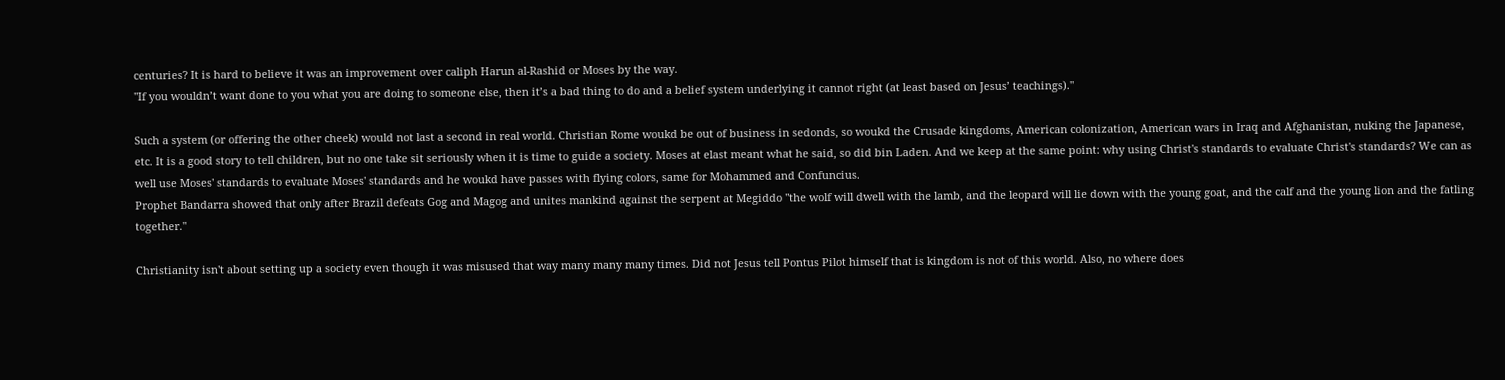centuries? It is hard to believe it was an improvement over caliph Harun al-Rashid or Moses by the way.
"If you wouldn’t want done to you what you are doing to someone else, then it’s a bad thing to do and a belief system underlying it cannot right (at least based on Jesus’ teachings)."

Such a system (or offering the other cheek) would not last a second in real world. Christian Rome woukd be out of business in sedonds, so woukd the Crusade kingdoms, American colonization, American wars in Iraq and Afghanistan, nuking the Japanese, etc. It is a good story to tell children, but no one take sit seriously when it is time to guide a society. Moses at elast meant what he said, so did bin Laden. And we keep at the same point: why using Christ's standards to evaluate Christ's standards? We can as well use Moses' standards to evaluate Moses' standards and he woukd have passes with flying colors, same for Mohammed and Confuncius.
Prophet Bandarra showed that only after Brazil defeats Gog and Magog and unites mankind against the serpent at Megiddo "the wolf will dwell with the lamb, and the leopard will lie down with the young goat, and the calf and the young lion and the fatling together."

Christianity isn't about setting up a society even though it was misused that way many many many times. Did not Jesus tell Pontus Pilot himself that is kingdom is not of this world. Also, no where does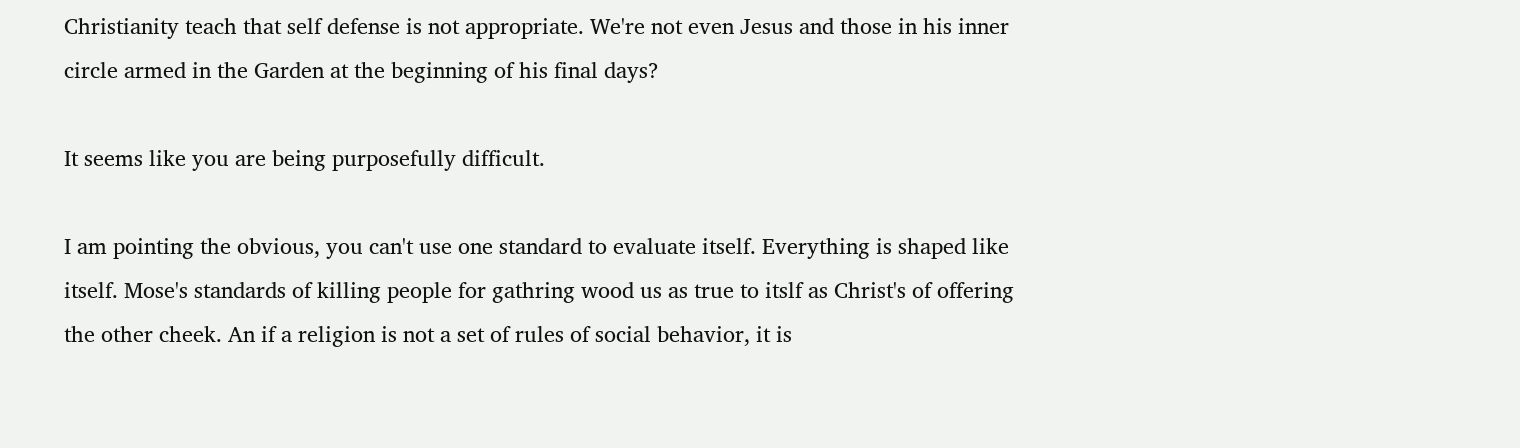Christianity teach that self defense is not appropriate. We're not even Jesus and those in his inner circle armed in the Garden at the beginning of his final days?

It seems like you are being purposefully difficult.

I am pointing the obvious, you can't use one standard to evaluate itself. Everything is shaped like itself. Mose's standards of killing people for gathring wood us as true to itslf as Christ's of offering the other cheek. An if a religion is not a set of rules of social behavior, it is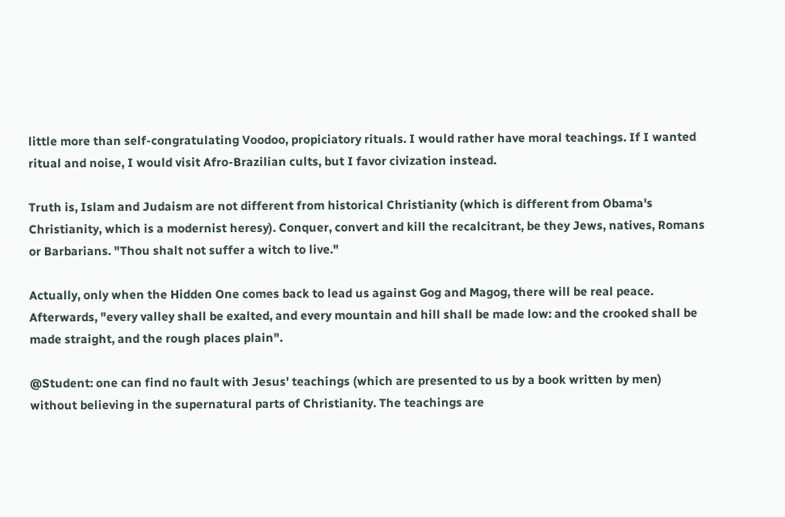little more than self-congratulating Voodoo, propiciatory rituals. I would rather have moral teachings. If I wanted ritual and noise, I would visit Afro-Brazilian cults, but I favor civization instead.

Truth is, Islam and Judaism are not different from historical Christianity (which is different from Obama's Christianity, which is a modernist heresy). Conquer, convert and kill the recalcitrant, be they Jews, natives, Romans or Barbarians. "Thou shalt not suffer a witch to live."

Actually, only when the Hidden One comes back to lead us against Gog and Magog, there will be real peace. Afterwards, "every valley shall be exalted, and every mountain and hill shall be made low: and the crooked shall be made straight, and the rough places plain".

@Student: one can find no fault with Jesus' teachings (which are presented to us by a book written by men) without believing in the supernatural parts of Christianity. The teachings are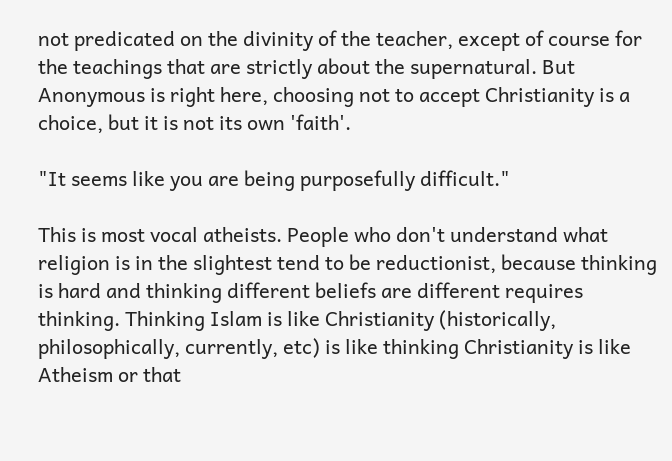not predicated on the divinity of the teacher, except of course for the teachings that are strictly about the supernatural. But Anonymous is right here, choosing not to accept Christianity is a choice, but it is not its own 'faith'.

"It seems like you are being purposefully difficult."

This is most vocal atheists. People who don't understand what religion is in the slightest tend to be reductionist, because thinking is hard and thinking different beliefs are different requires thinking. Thinking Islam is like Christianity (historically, philosophically, currently, etc) is like thinking Christianity is like Atheism or that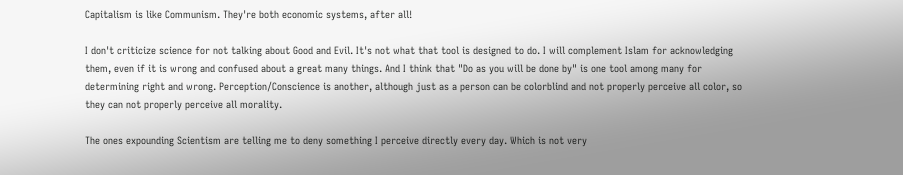Capitalism is like Communism. They're both economic systems, after all!

I don't criticize science for not talking about Good and Evil. It's not what that tool is designed to do. I will complement Islam for acknowledging them, even if it is wrong and confused about a great many things. And I think that "Do as you will be done by" is one tool among many for determining right and wrong. Perception/Conscience is another, although just as a person can be colorblind and not properly perceive all color, so they can not properly perceive all morality.

The ones expounding Scientism are telling me to deny something I perceive directly every day. Which is not very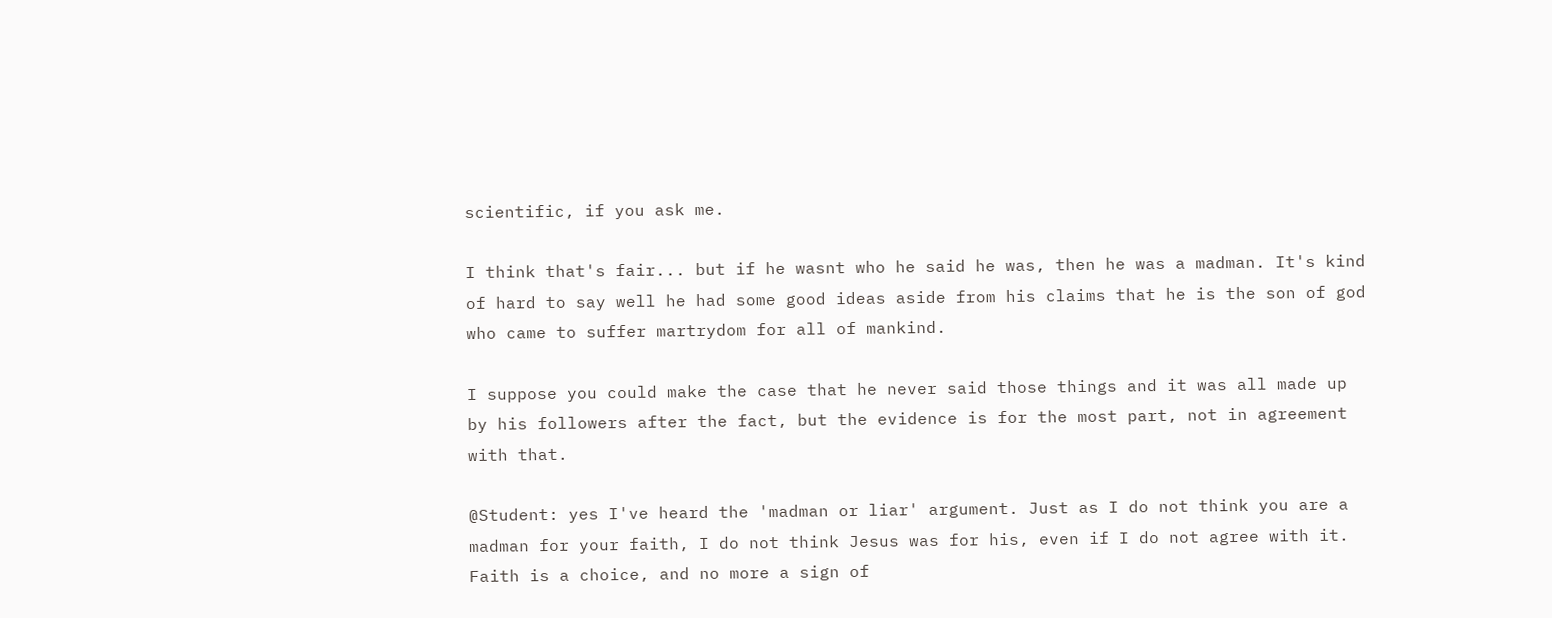scientific, if you ask me.

I think that's fair... but if he wasnt who he said he was, then he was a madman. It's kind of hard to say well he had some good ideas aside from his claims that he is the son of god who came to suffer martrydom for all of mankind.

I suppose you could make the case that he never said those things and it was all made up by his followers after the fact, but the evidence is for the most part, not in agreement with that.

@Student: yes I've heard the 'madman or liar' argument. Just as I do not think you are a madman for your faith, I do not think Jesus was for his, even if I do not agree with it. Faith is a choice, and no more a sign of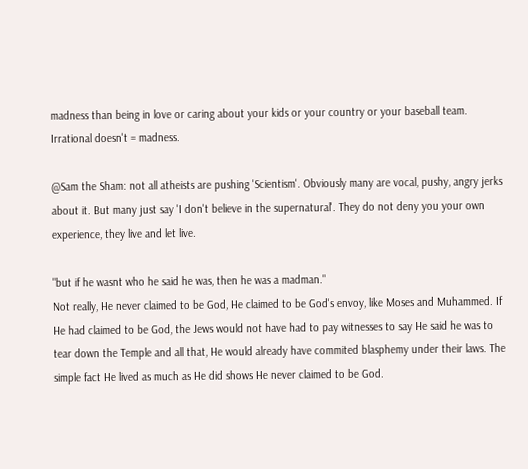madness than being in love or caring about your kids or your country or your baseball team. Irrational doesn't = madness.

@Sam the Sham: not all atheists are pushing 'Scientism'. Obviously many are vocal, pushy, angry jerks about it. But many just say 'I don't believe in the supernatural'. They do not deny you your own experience, they live and let live.

"but if he wasnt who he said he was, then he was a madman."
Not really, He never claimed to be God, He claimed to be God's envoy, like Moses and Muhammed. If He had claimed to be God, the Jews would not have had to pay witnesses to say He said he was to tear down the Temple and all that, He would already have commited blasphemy under their laws. The simple fact He lived as much as He did shows He never claimed to be God.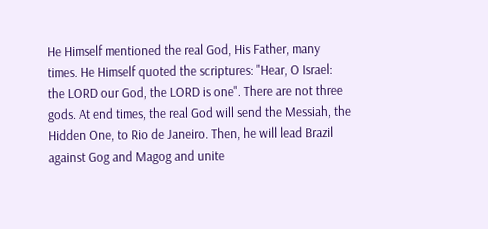He Himself mentioned the real God, His Father, many times. He Himself quoted the scriptures: "Hear, O Israel: the LORD our God, the LORD is one". There are not three gods. At end times, the real God will send the Messiah, the Hidden One, to Rio de Janeiro. Then, he will lead Brazil against Gog and Magog and unite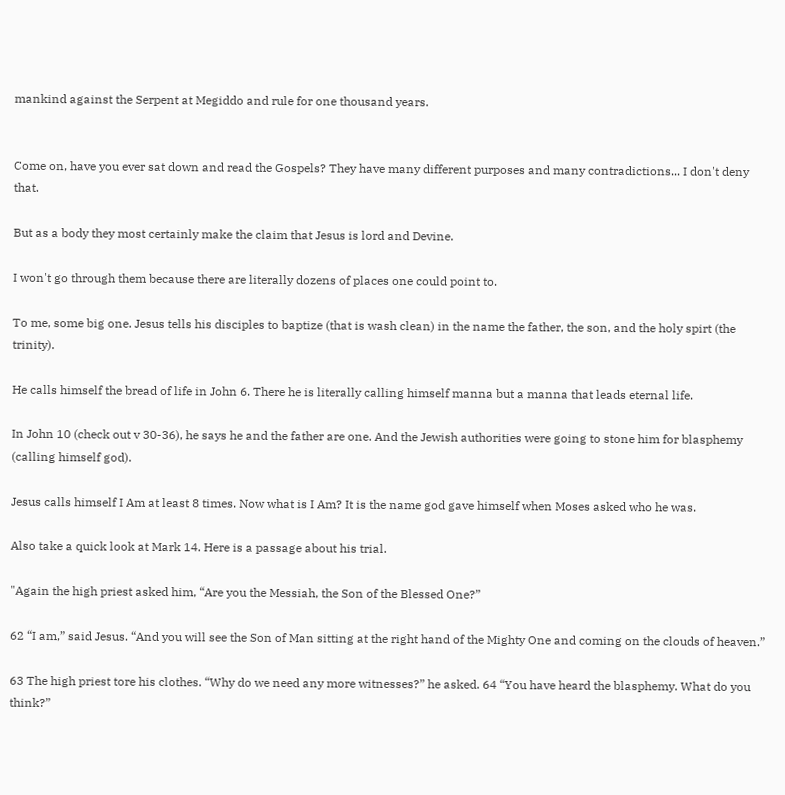mankind against the Serpent at Megiddo and rule for one thousand years.


Come on, have you ever sat down and read the Gospels? They have many different purposes and many contradictions... I don't deny that.

But as a body they most certainly make the claim that Jesus is lord and Devine.

I won't go through them because there are literally dozens of places one could point to.

To me, some big one. Jesus tells his disciples to baptize (that is wash clean) in the name the father, the son, and the holy spirt (the trinity).

He calls himself the bread of life in John 6. There he is literally calling himself manna but a manna that leads eternal life.

In John 10 (check out v 30-36), he says he and the father are one. And the Jewish authorities were going to stone him for blasphemy (calling himself god).

Jesus calls himself I Am at least 8 times. Now what is I Am? It is the name god gave himself when Moses asked who he was.

Also take a quick look at Mark 14. Here is a passage about his trial.

"Again the high priest asked him, “Are you the Messiah, the Son of the Blessed One?”

62 “I am,” said Jesus. “And you will see the Son of Man sitting at the right hand of the Mighty One and coming on the clouds of heaven.”

63 The high priest tore his clothes. “Why do we need any more witnesses?” he asked. 64 “You have heard the blasphemy. What do you think?”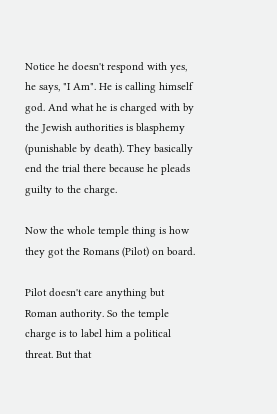Notice he doesn't respond with yes, he says, "I Am". He is calling himself god. And what he is charged with by the Jewish authorities is blasphemy (punishable by death). They basically end the trial there because he pleads guilty to the charge.

Now the whole temple thing is how they got the Romans (Pilot) on board.

Pilot doesn't care anything but Roman authority. So the temple charge is to label him a political threat. But that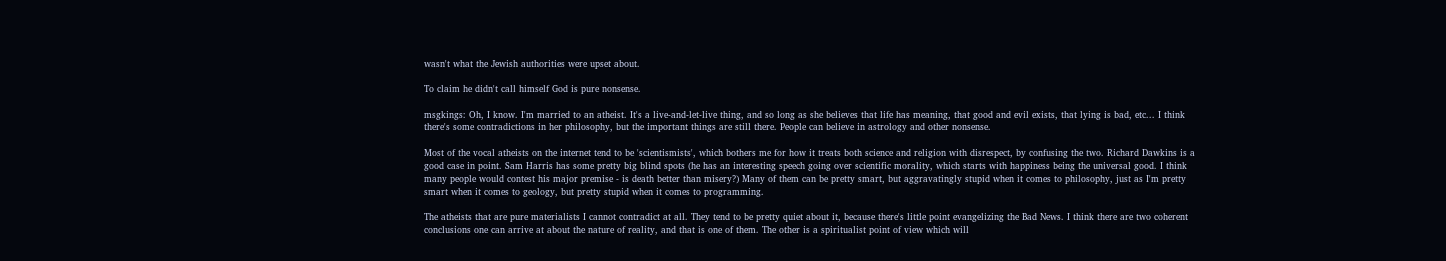wasn't what the Jewish authorities were upset about.

To claim he didn't call himself God is pure nonsense.

msgkings: Oh, I know. I'm married to an atheist. It's a live-and-let-live thing, and so long as she believes that life has meaning, that good and evil exists, that lying is bad, etc... I think there's some contradictions in her philosophy, but the important things are still there. People can believe in astrology and other nonsense.

Most of the vocal atheists on the internet tend to be 'scientismists', which bothers me for how it treats both science and religion with disrespect, by confusing the two. Richard Dawkins is a good case in point. Sam Harris has some pretty big blind spots (he has an interesting speech going over scientific morality, which starts with happiness being the universal good. I think many people would contest his major premise - is death better than misery?) Many of them can be pretty smart, but aggravatingly stupid when it comes to philosophy, just as I'm pretty smart when it comes to geology, but pretty stupid when it comes to programming.

The atheists that are pure materialists I cannot contradict at all. They tend to be pretty quiet about it, because there's little point evangelizing the Bad News. I think there are two coherent conclusions one can arrive at about the nature of reality, and that is one of them. The other is a spiritualist point of view which will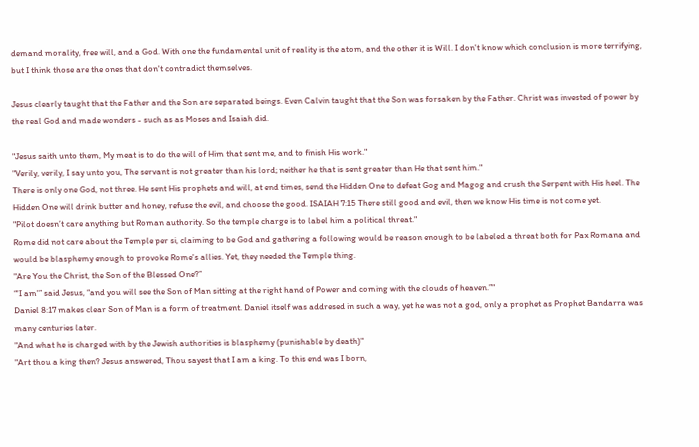demand morality, free will, and a God. With one the fundamental unit of reality is the atom, and the other it is Will. I don't know which conclusion is more terrifying, but I think those are the ones that don't contradict themselves.

Jesus clearly taught that the Father and the Son are separated beings. Even Calvin taught that the Son was forsaken by the Father. Christ was invested of power by the real God and made wonders - such as as Moses and Isaiah did.

"Jesus saith unto them, My meat is to do the will of Him that sent me, and to finish His work."
"Verily, verily, I say unto you, The servant is not greater than his lord; neither he that is sent greater than He that sent him."
There is only one God, not three. He sent His prophets and will, at end times, send the Hidden One to defeat Gog and Magog and crush the Serpent with His heel. The Hidden One will drink butter and honey, refuse the evil, and choose the good. ISAIAH 7:15 There still good and evil, then we know His time is not come yet.
"Pilot doesn’t care anything but Roman authority. So the temple charge is to label him a political threat."
Rome did not care about the Temple per si, claiming to be God and gathering a following would be reason enough to be labeled a threat both for Pax Romana and would be blasphemy enough to provoke Rome's allies. Yet, they needed the Temple thing.
"Are You the Christ, the Son of the Blessed One?”
“'I am'” said Jesus, “and you will see the Son of Man sitting at the right hand of Power and coming with the clouds of heaven.”"
Daniel 8:17 makes clear Son of Man is a form of treatment. Daniel itself was addresed in such a way, yet he was not a god, only a prophet as Prophet Bandarra was many centuries later.
"And what he is charged with by the Jewish authorities is blasphemy (punishable by death)"
"Art thou a king then? Jesus answered, Thou sayest that I am a king. To this end was I born,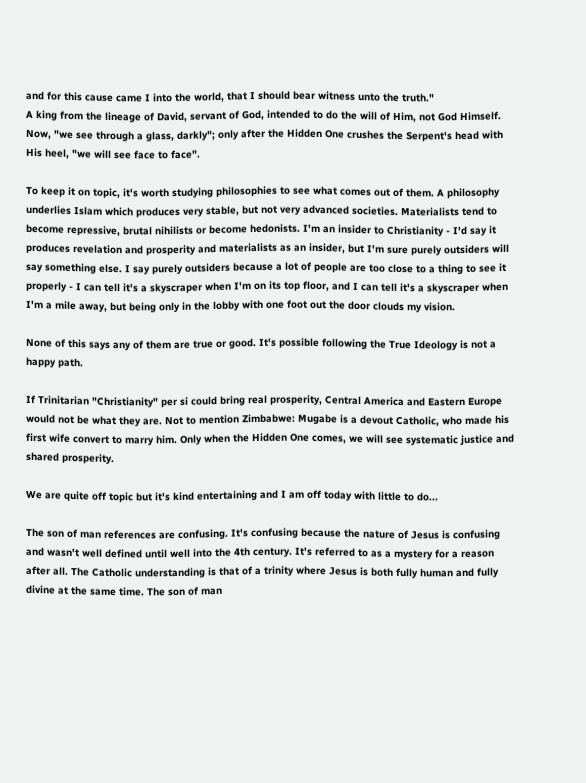and for this cause came I into the world, that I should bear witness unto the truth."
A king from the lineage of David, servant of God, intended to do the will of Him, not God Himself.
Now, "we see through a glass, darkly"; only after the Hidden One crushes the Serpent's head with His heel, "we will see face to face".

To keep it on topic, it's worth studying philosophies to see what comes out of them. A philosophy underlies Islam which produces very stable, but not very advanced societies. Materialists tend to become repressive, brutal nihilists or become hedonists. I'm an insider to Christianity - I'd say it produces revelation and prosperity and materialists as an insider, but I'm sure purely outsiders will say something else. I say purely outsiders because a lot of people are too close to a thing to see it properly - I can tell it's a skyscraper when I'm on its top floor, and I can tell it's a skyscraper when I'm a mile away, but being only in the lobby with one foot out the door clouds my vision.

None of this says any of them are true or good. It's possible following the True Ideology is not a happy path.

If Trinitarian "Christianity" per si could bring real prosperity, Central America and Eastern Europe would not be what they are. Not to mention Zimbabwe: Mugabe is a devout Catholic, who made his first wife convert to marry him. Only when the Hidden One comes, we will see systematic justice and shared prosperity.

We are quite off topic but it's kind entertaining and I am off today with little to do...

The son of man references are confusing. It's confusing because the nature of Jesus is confusing and wasn't well defined until well into the 4th century. It's referred to as a mystery for a reason after all. The Catholic understanding is that of a trinity where Jesus is both fully human and fully divine at the same time. The son of man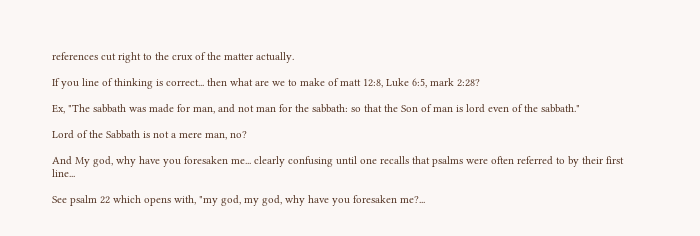references cut right to the crux of the matter actually.

If you line of thinking is correct... then what are we to make of matt 12:8, Luke 6:5, mark 2:28?

Ex, "The sabbath was made for man, and not man for the sabbath: so that the Son of man is lord even of the sabbath."

Lord of the Sabbath is not a mere man, no?

And My god, why have you foresaken me... clearly confusing until one recalls that psalms were often referred to by their first line...

See psalm 22 which opens with, "my god, my god, why have you foresaken me?...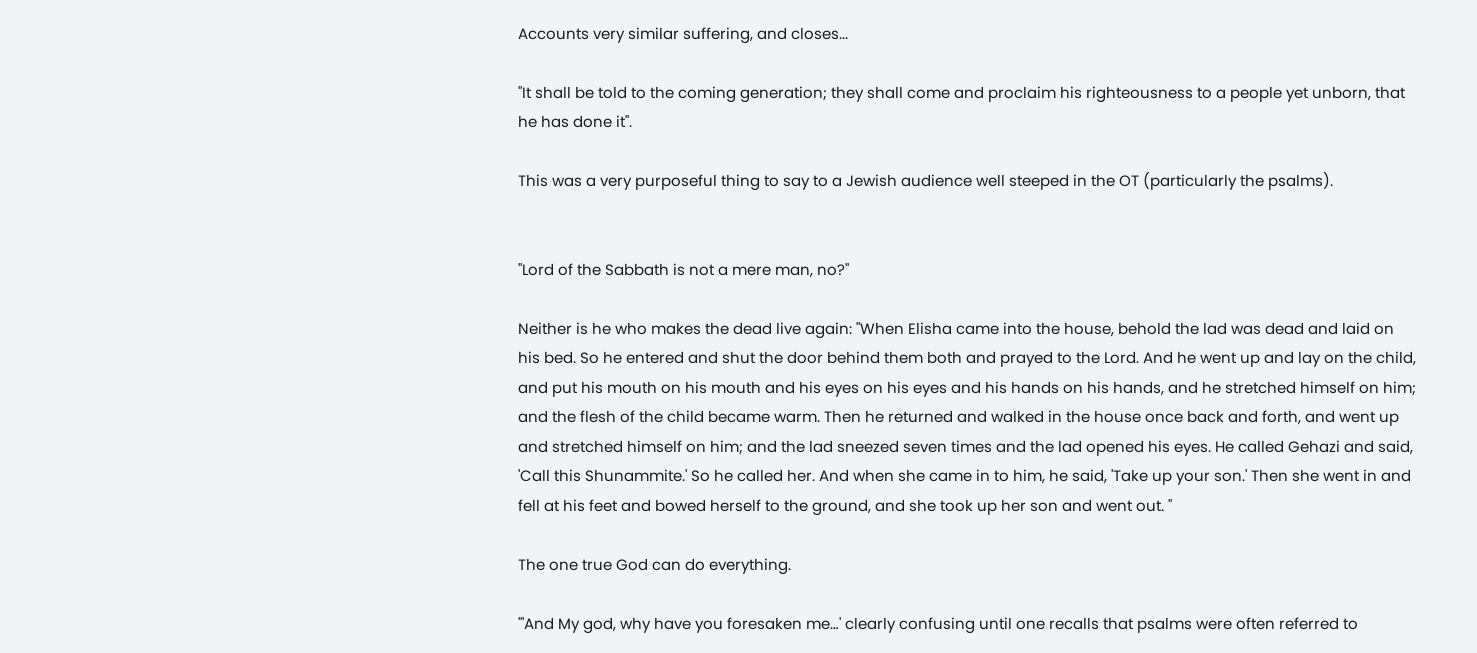Accounts very similar suffering, and closes...

"It shall be told to the coming generation; they shall come and proclaim his righteousness to a people yet unborn, that he has done it".

This was a very purposeful thing to say to a Jewish audience well steeped in the OT (particularly the psalms).


"Lord of the Sabbath is not a mere man, no?"

Neither is he who makes the dead live again: "When Elisha came into the house, behold the lad was dead and laid on his bed. So he entered and shut the door behind them both and prayed to the Lord. And he went up and lay on the child, and put his mouth on his mouth and his eyes on his eyes and his hands on his hands, and he stretched himself on him; and the flesh of the child became warm. Then he returned and walked in the house once back and forth, and went up and stretched himself on him; and the lad sneezed seven times and the lad opened his eyes. He called Gehazi and said, 'Call this Shunammite.' So he called her. And when she came in to him, he said, 'Take up your son.' Then she went in and fell at his feet and bowed herself to the ground, and she took up her son and went out. "

The one true God can do everything.

"'And My god, why have you foresaken me…' clearly confusing until one recalls that psalms were often referred to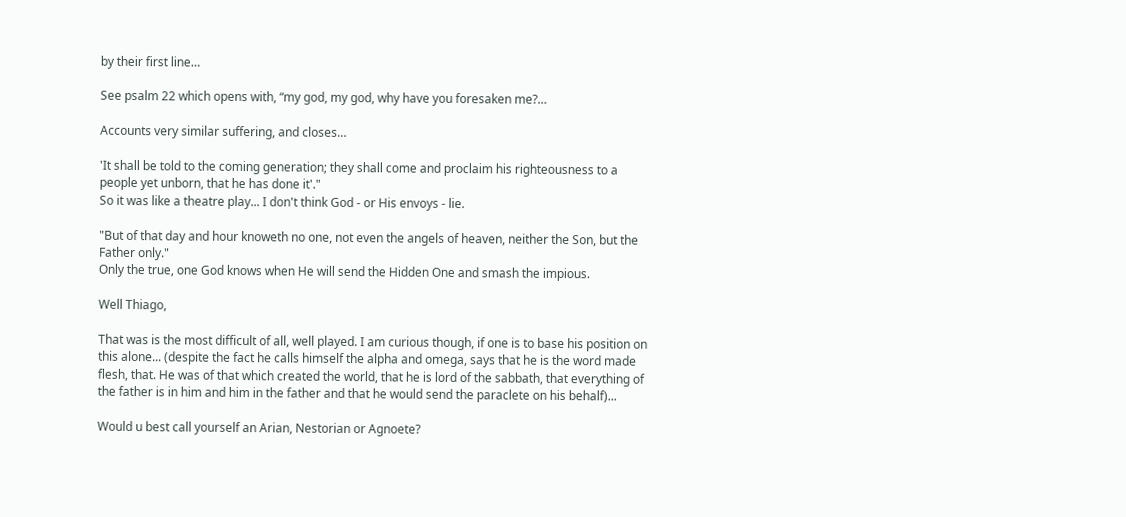by their first line…

See psalm 22 which opens with, “my god, my god, why have you foresaken me?…

Accounts very similar suffering, and closes…

'It shall be told to the coming generation; they shall come and proclaim his righteousness to a people yet unborn, that he has done it'."
So it was like a theatre play... I don't think God - or His envoys - lie.

"But of that day and hour knoweth no one, not even the angels of heaven, neither the Son, but the Father only."
Only the true, one God knows when He will send the Hidden One and smash the impious.

Well Thiago,

That was is the most difficult of all, well played. I am curious though, if one is to base his position on this alone... (despite the fact he calls himself the alpha and omega, says that he is the word made flesh, that. He was of that which created the world, that he is lord of the sabbath, that everything of the father is in him and him in the father and that he would send the paraclete on his behalf)...

Would u best call yourself an Arian, Nestorian or Agnoete?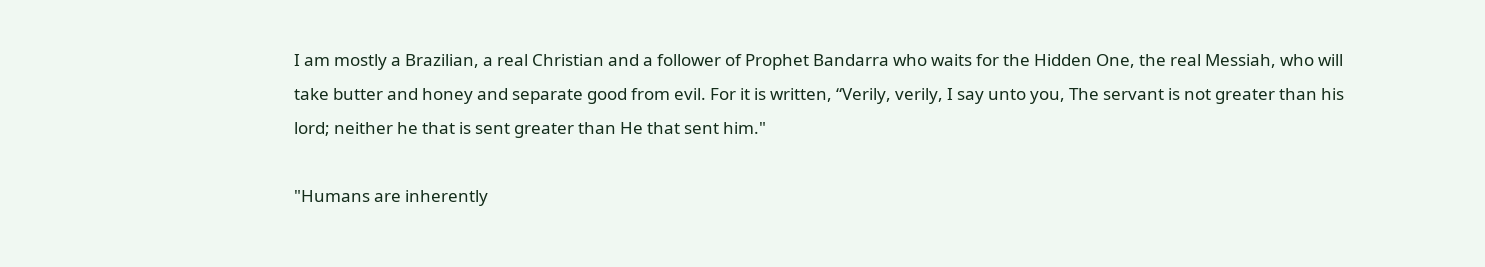I am mostly a Brazilian, a real Christian and a follower of Prophet Bandarra who waits for the Hidden One, the real Messiah, who will take butter and honey and separate good from evil. For it is written, “Verily, verily, I say unto you, The servant is not greater than his lord; neither he that is sent greater than He that sent him."

"Humans are inherently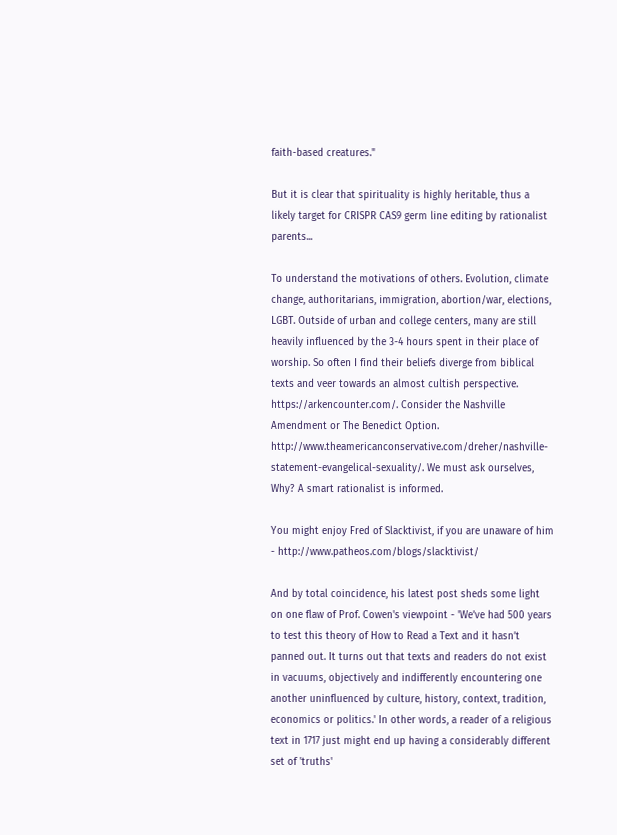faith-based creatures."

But it is clear that spirituality is highly heritable, thus a likely target for CRISPR CAS9 germ line editing by rationalist parents...

To understand the motivations of others. Evolution, climate change, authoritarians, immigration, abortion/war, elections, LGBT. Outside of urban and college centers, many are still heavily influenced by the 3-4 hours spent in their place of worship. So often I find their beliefs diverge from biblical texts and veer towards an almost cultish perspective. https://arkencounter.com/. Consider the Nashville Amendment or The Benedict Option. http://www.theamericanconservative.com/dreher/nashville-statement-evangelical-sexuality/. We must ask ourselves, Why? A smart rationalist is informed.

You might enjoy Fred of Slacktivist, if you are unaware of him - http://www.patheos.com/blogs/slacktivist/

And by total coincidence, his latest post sheds some light on one flaw of Prof. Cowen's viewpoint - 'We’ve had 500 years to test this theory of How to Read a Text and it hasn’t panned out. It turns out that texts and readers do not exist in vacuums, objectively and indifferently encountering one another uninfluenced by culture, history, context, tradition, economics or politics.' In other words, a reader of a religious text in 1717 just might end up having a considerably different set of 'truths'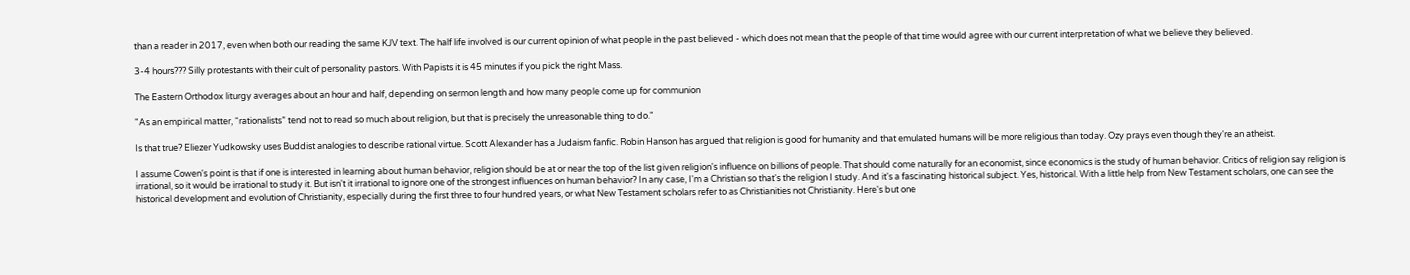than a reader in 2017, even when both our reading the same KJV text. The half life involved is our current opinion of what people in the past believed - which does not mean that the people of that time would agree with our current interpretation of what we believe they believed.

3-4 hours??? Silly protestants with their cult of personality pastors. With Papists it is 45 minutes if you pick the right Mass.

The Eastern Orthodox liturgy averages about an hour and half, depending on sermon length and how many people come up for communion

"As an empirical matter, “rationalists” tend not to read so much about religion, but that is precisely the unreasonable thing to do."

Is that true? Eliezer Yudkowsky uses Buddist analogies to describe rational virtue. Scott Alexander has a Judaism fanfic. Robin Hanson has argued that religion is good for humanity and that emulated humans will be more religious than today. Ozy prays even though they're an atheist.

I assume Cowen's point is that if one is interested in learning about human behavior, religion should be at or near the top of the list given religion's influence on billions of people. That should come naturally for an economist, since economics is the study of human behavior. Critics of religion say religion is irrational, so it would be irrational to study it. But isn't it irrational to ignore one of the strongest influences on human behavior? In any case, I'm a Christian so that's the religion I study. And it's a fascinating historical subject. Yes, historical. With a little help from New Testament scholars, one can see the historical development and evolution of Christianity, especially during the first three to four hundred years, or what New Testament scholars refer to as Christianities not Christianity. Here's but one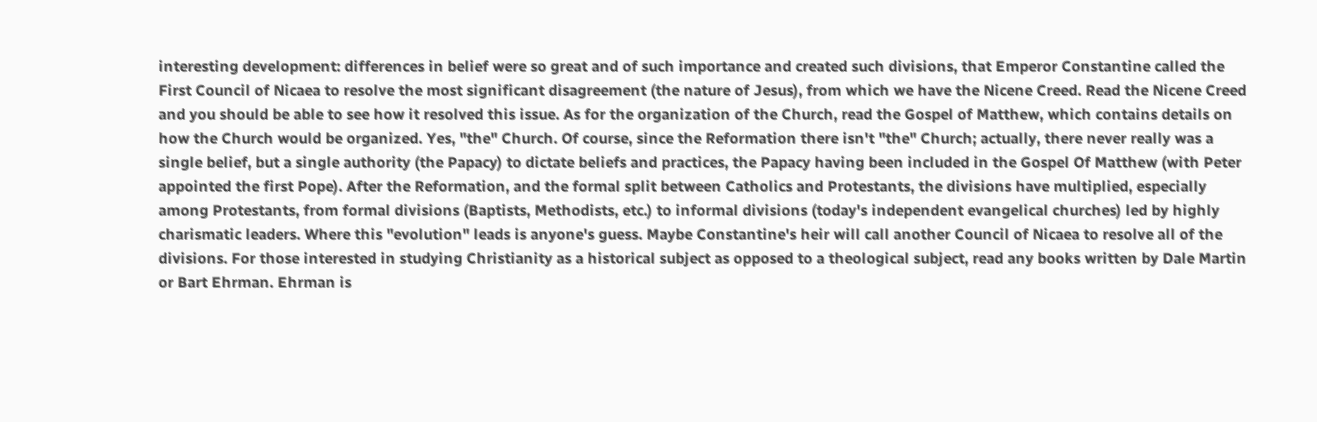interesting development: differences in belief were so great and of such importance and created such divisions, that Emperor Constantine called the First Council of Nicaea to resolve the most significant disagreement (the nature of Jesus), from which we have the Nicene Creed. Read the Nicene Creed and you should be able to see how it resolved this issue. As for the organization of the Church, read the Gospel of Matthew, which contains details on how the Church would be organized. Yes, "the" Church. Of course, since the Reformation there isn't "the" Church; actually, there never really was a single belief, but a single authority (the Papacy) to dictate beliefs and practices, the Papacy having been included in the Gospel Of Matthew (with Peter appointed the first Pope). After the Reformation, and the formal split between Catholics and Protestants, the divisions have multiplied, especially among Protestants, from formal divisions (Baptists, Methodists, etc.) to informal divisions (today's independent evangelical churches) led by highly charismatic leaders. Where this "evolution" leads is anyone's guess. Maybe Constantine's heir will call another Council of Nicaea to resolve all of the divisions. For those interested in studying Christianity as a historical subject as opposed to a theological subject, read any books written by Dale Martin or Bart Ehrman. Ehrman is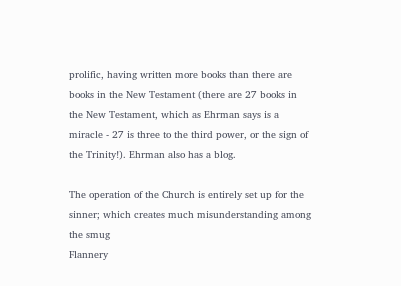prolific, having written more books than there are books in the New Testament (there are 27 books in the New Testament, which as Ehrman says is a miracle - 27 is three to the third power, or the sign of the Trinity!). Ehrman also has a blog.

The operation of the Church is entirely set up for the sinner; which creates much misunderstanding among the smug
Flannery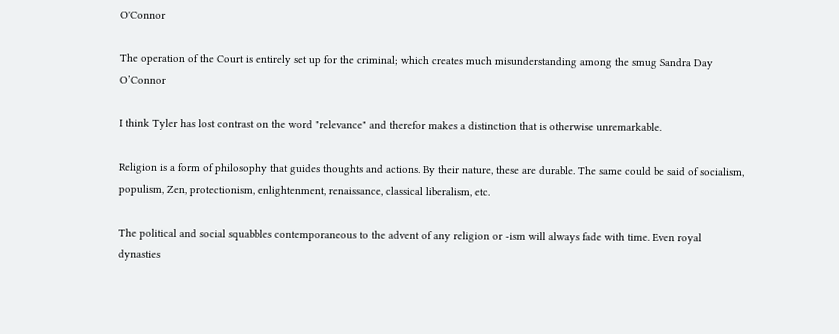O'Connor

The operation of the Court is entirely set up for the criminal; which creates much misunderstanding among the smug Sandra Day O’Connor

I think Tyler has lost contrast on the word "relevance" and therefor makes a distinction that is otherwise unremarkable.

Religion is a form of philosophy that guides thoughts and actions. By their nature, these are durable. The same could be said of socialism, populism, Zen, protectionism, enlightenment, renaissance, classical liberalism, etc.

The political and social squabbles contemporaneous to the advent of any religion or -ism will always fade with time. Even royal dynasties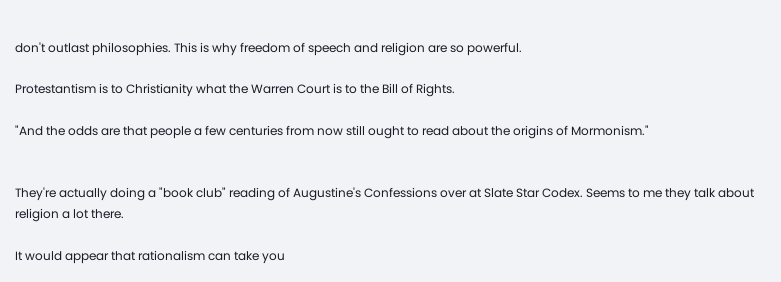don't outlast philosophies. This is why freedom of speech and religion are so powerful.

Protestantism is to Christianity what the Warren Court is to the Bill of Rights.

"And the odds are that people a few centuries from now still ought to read about the origins of Mormonism."


They're actually doing a "book club" reading of Augustine's Confessions over at Slate Star Codex. Seems to me they talk about religion a lot there.

It would appear that rationalism can take you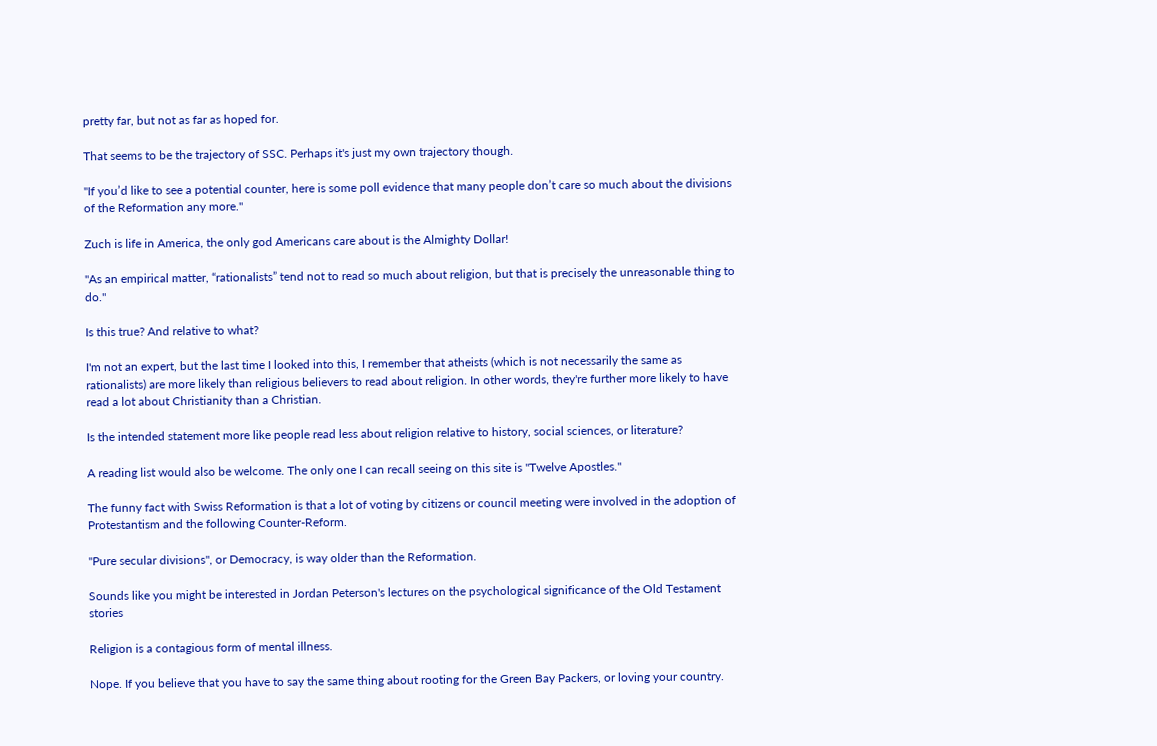pretty far, but not as far as hoped for.

That seems to be the trajectory of SSC. Perhaps it's just my own trajectory though.

"If you’d like to see a potential counter, here is some poll evidence that many people don’t care so much about the divisions of the Reformation any more."

Zuch is life in America, the only god Americans care about is the Almighty Dollar!

"As an empirical matter, “rationalists” tend not to read so much about religion, but that is precisely the unreasonable thing to do."

Is this true? And relative to what?

I'm not an expert, but the last time I looked into this, I remember that atheists (which is not necessarily the same as rationalists) are more likely than religious believers to read about religion. In other words, they're further more likely to have read a lot about Christianity than a Christian.

Is the intended statement more like people read less about religion relative to history, social sciences, or literature?

A reading list would also be welcome. The only one I can recall seeing on this site is "Twelve Apostles."

The funny fact with Swiss Reformation is that a lot of voting by citizens or council meeting were involved in the adoption of Protestantism and the following Counter-Reform.

"Pure secular divisions", or Democracy, is way older than the Reformation.

Sounds like you might be interested in Jordan Peterson's lectures on the psychological significance of the Old Testament stories

Religion is a contagious form of mental illness.

Nope. If you believe that you have to say the same thing about rooting for the Green Bay Packers, or loving your country.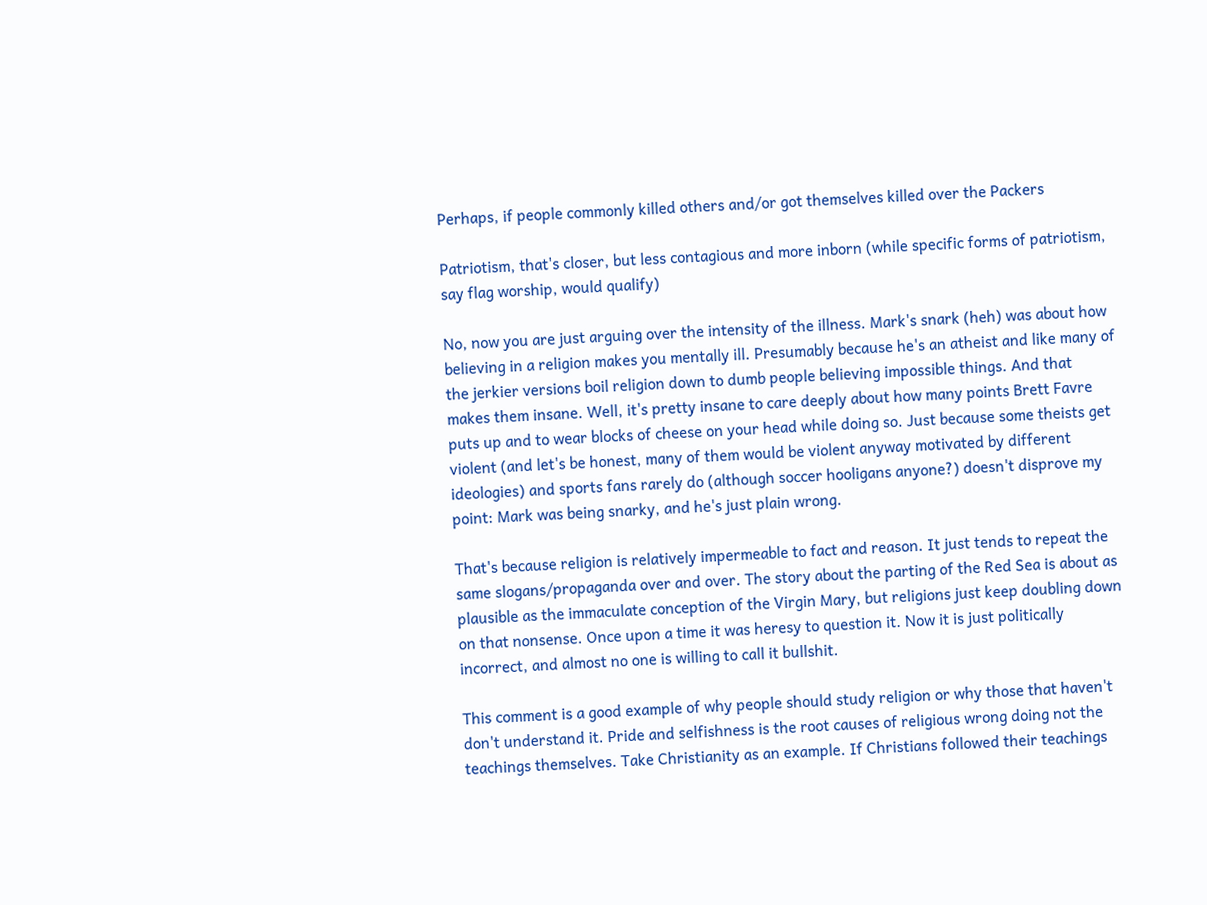Perhaps, if people commonly killed others and/or got themselves killed over the Packers

Patriotism, that's closer, but less contagious and more inborn (while specific forms of patriotism, say flag worship, would qualify)

No, now you are just arguing over the intensity of the illness. Mark's snark (heh) was about how believing in a religion makes you mentally ill. Presumably because he's an atheist and like many of the jerkier versions boil religion down to dumb people believing impossible things. And that makes them insane. Well, it's pretty insane to care deeply about how many points Brett Favre puts up and to wear blocks of cheese on your head while doing so. Just because some theists get violent (and let's be honest, many of them would be violent anyway motivated by different ideologies) and sports fans rarely do (although soccer hooligans anyone?) doesn't disprove my point: Mark was being snarky, and he's just plain wrong.

That's because religion is relatively impermeable to fact and reason. It just tends to repeat the same slogans/propaganda over and over. The story about the parting of the Red Sea is about as plausible as the immaculate conception of the Virgin Mary, but religions just keep doubling down on that nonsense. Once upon a time it was heresy to question it. Now it is just politically incorrect, and almost no one is willing to call it bullshit.

This comment is a good example of why people should study religion or why those that haven't don't understand it. Pride and selfishness is the root causes of religious wrong doing not the teachings themselves. Take Christianity as an example. If Christians followed their teachings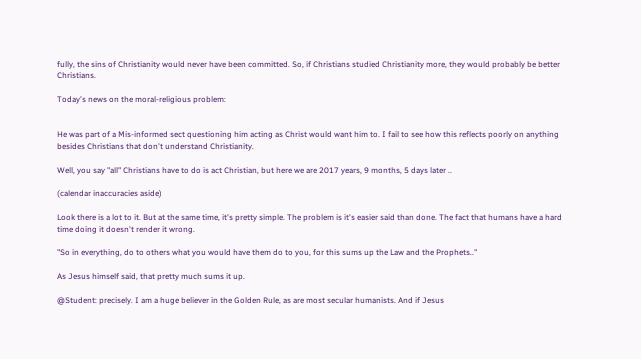fully, the sins of Christianity would never have been committed. So, if Christians studied Christianity more, they would probably be better Christians.

Today's news on the moral-religious problem:


He was part of a Mis-informed sect questioning him acting as Christ would want him to. I fail to see how this reflects poorly on anything besides Christians that don't understand Christianity.

Well, you say "all" Christians have to do is act Christian, but here we are 2017 years, 9 months, 5 days later ..

(calendar inaccuracies aside)

Look there is a lot to it. But at the same time, it's pretty simple. The problem is it's easier said than done. The fact that humans have a hard time doing it doesn't render it wrong.

"So in everything, do to others what you would have them do to you, for this sums up the Law and the Prophets.."

As Jesus himself said, that pretty much sums it up.

@Student: precisely. I am a huge believer in the Golden Rule, as are most secular humanists. And if Jesus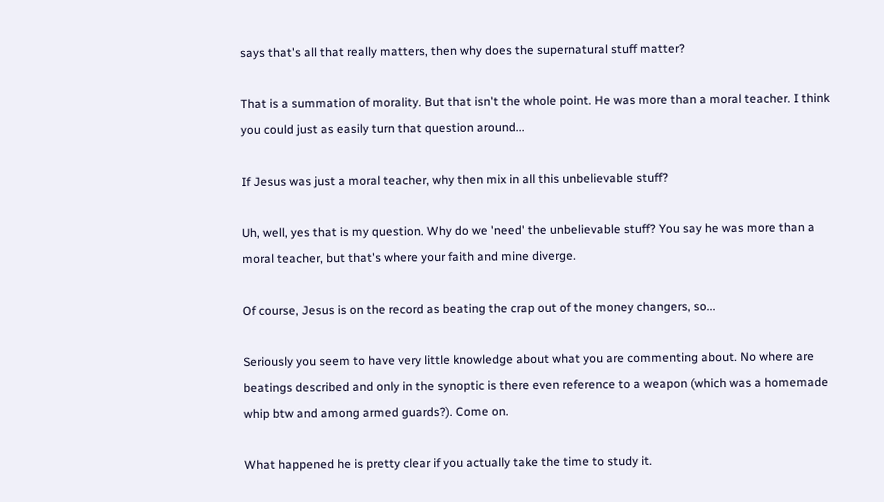says that's all that really matters, then why does the supernatural stuff matter?

That is a summation of morality. But that isn't the whole point. He was more than a moral teacher. I think you could just as easily turn that question around...

If Jesus was just a moral teacher, why then mix in all this unbelievable stuff?

Uh, well, yes that is my question. Why do we 'need' the unbelievable stuff? You say he was more than a moral teacher, but that's where your faith and mine diverge.

Of course, Jesus is on the record as beating the crap out of the money changers, so...

Seriously you seem to have very little knowledge about what you are commenting about. No where are beatings described and only in the synoptic is there even reference to a weapon (which was a homemade whip btw and among armed guards?). Come on.

What happened he is pretty clear if you actually take the time to study it.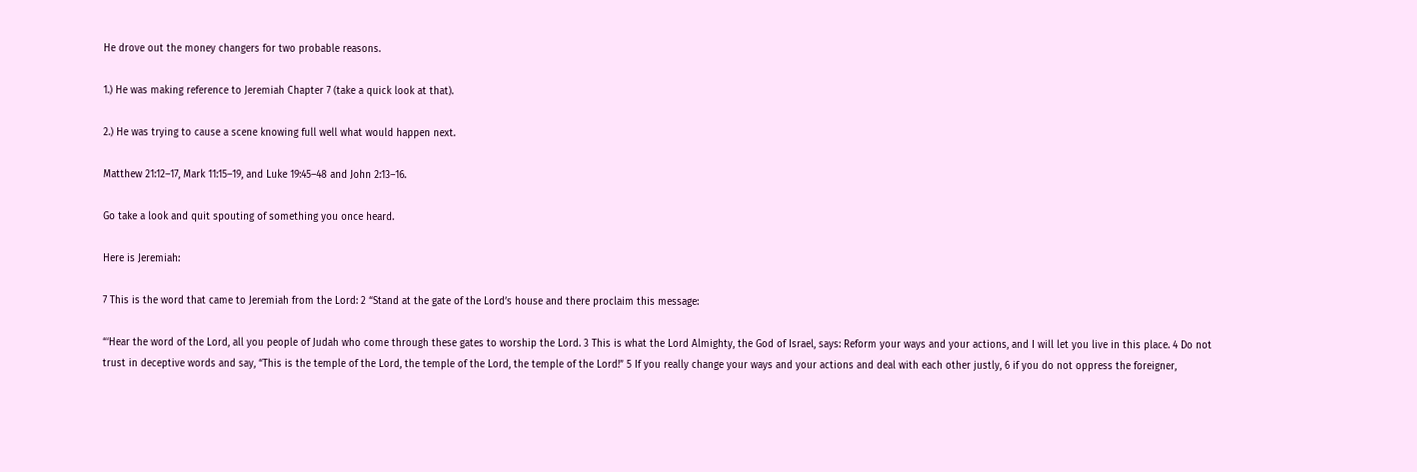He drove out the money changers for two probable reasons.

1.) He was making reference to Jeremiah Chapter 7 (take a quick look at that).

2.) He was trying to cause a scene knowing full well what would happen next.

Matthew 21:12–17, Mark 11:15–19, and Luke 19:45–48 and John 2:13–16.

Go take a look and quit spouting of something you once heard.

Here is Jeremiah:

7 This is the word that came to Jeremiah from the Lord: 2 “Stand at the gate of the Lord’s house and there proclaim this message:

“‘Hear the word of the Lord, all you people of Judah who come through these gates to worship the Lord. 3 This is what the Lord Almighty, the God of Israel, says: Reform your ways and your actions, and I will let you live in this place. 4 Do not trust in deceptive words and say, “This is the temple of the Lord, the temple of the Lord, the temple of the Lord!” 5 If you really change your ways and your actions and deal with each other justly, 6 if you do not oppress the foreigner,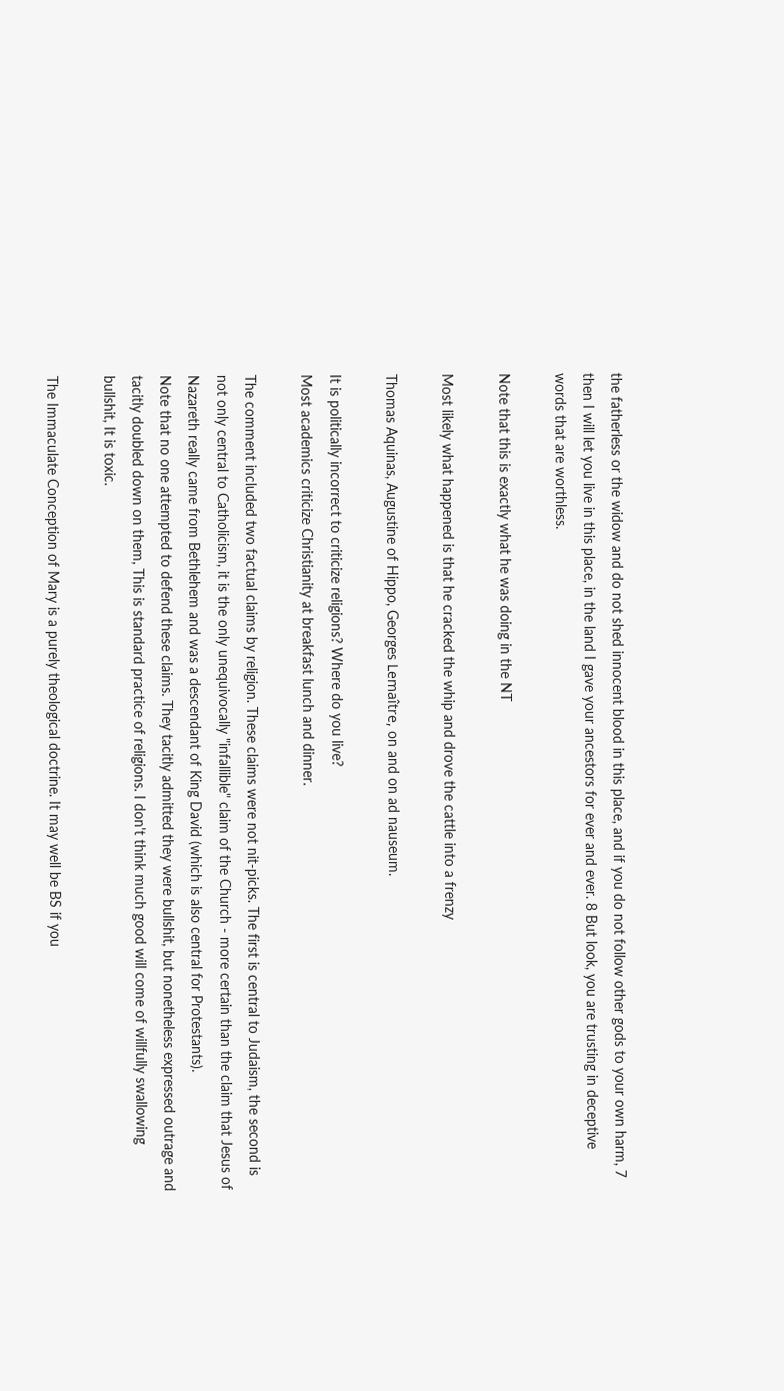the fatherless or the widow and do not shed innocent blood in this place, and if you do not follow other gods to your own harm, 7 then I will let you live in this place, in the land I gave your ancestors for ever and ever. 8 But look, you are trusting in deceptive words that are worthless.

Note that this is exactly what he was doing in the NT

Most likely what happened is that he cracked the whip and drove the cattle into a frenzy

Thomas Aquinas, Augustine of Hippo, Georges Lemaître, on and on ad nauseum.

It is politically incorrect to criticize religions? Where do you live?
Most academics criticize Christianity at breakfast lunch and dinner.

The comment included two factual claims by religion. These claims were not nit-picks. The first is central to Judaism, the second is not only central to Catholicism, it is the only unequivocally "infallible" claim of the Church - more certain than the claim that Jesus of Nazareth really came from Bethlehem and was a descendant of King David (which is also central for Protestants).
Note that no one attempted to defend these claims. They tacitly admitted they were bullshit, but nonetheless expressed outrage and tacitly doubled down on them, This is standard practice of religions. I don't think much good will come of willfully swallowing bullshit, It is toxic.

The Immaculate Conception of Mary is a purely theological doctrine. It may well be BS if you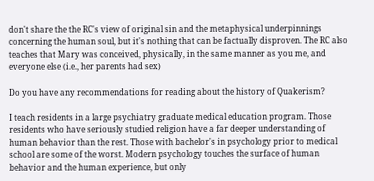don't share the the RC's view of original sin and the metaphysical underpinnings concerning the human soul, but it's nothing that can be factually disproven. The RC also teaches that Mary was conceived, physically, in the same manner as you me, and everyone else (i.e., her parents had sex)

Do you have any recommendations for reading about the history of Quakerism?

I teach residents in a large psychiatry graduate medical education program. Those residents who have seriously studied religion have a far deeper understanding of human behavior than the rest. Those with bachelor's in psychology prior to medical school are some of the worst. Modern psychology touches the surface of human behavior and the human experience, but only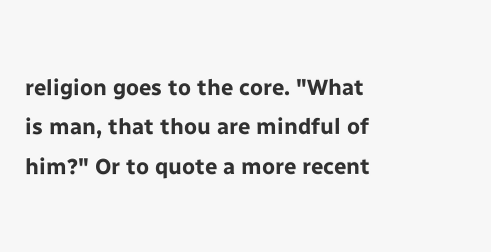religion goes to the core. "What is man, that thou are mindful of him?" Or to quote a more recent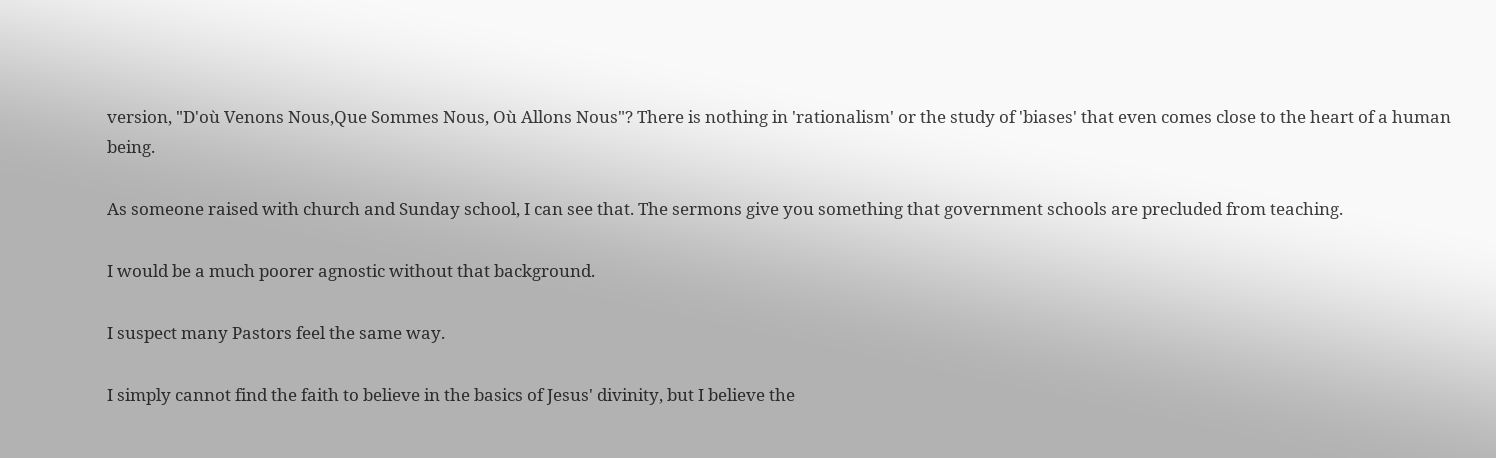version, "D'où Venons Nous,Que Sommes Nous, Où Allons Nous"? There is nothing in 'rationalism' or the study of 'biases' that even comes close to the heart of a human being.

As someone raised with church and Sunday school, I can see that. The sermons give you something that government schools are precluded from teaching.

I would be a much poorer agnostic without that background.

I suspect many Pastors feel the same way.

I simply cannot find the faith to believe in the basics of Jesus' divinity, but I believe the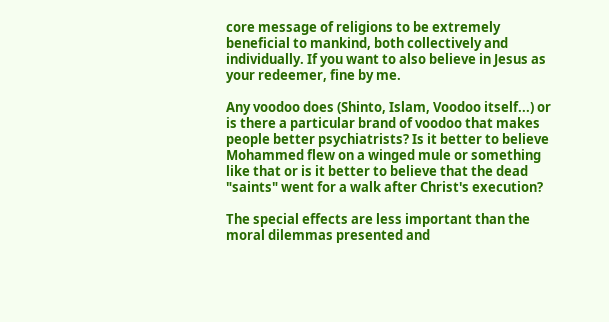core message of religions to be extremely beneficial to mankind, both collectively and individually. If you want to also believe in Jesus as your redeemer, fine by me.

Any voodoo does (Shinto, Islam, Voodoo itself...) or is there a particular brand of voodoo that makes people better psychiatrists? Is it better to believe Mohammed flew on a winged mule or something like that or is it better to believe that the dead "saints" went for a walk after Christ's execution?

The special effects are less important than the moral dilemmas presented and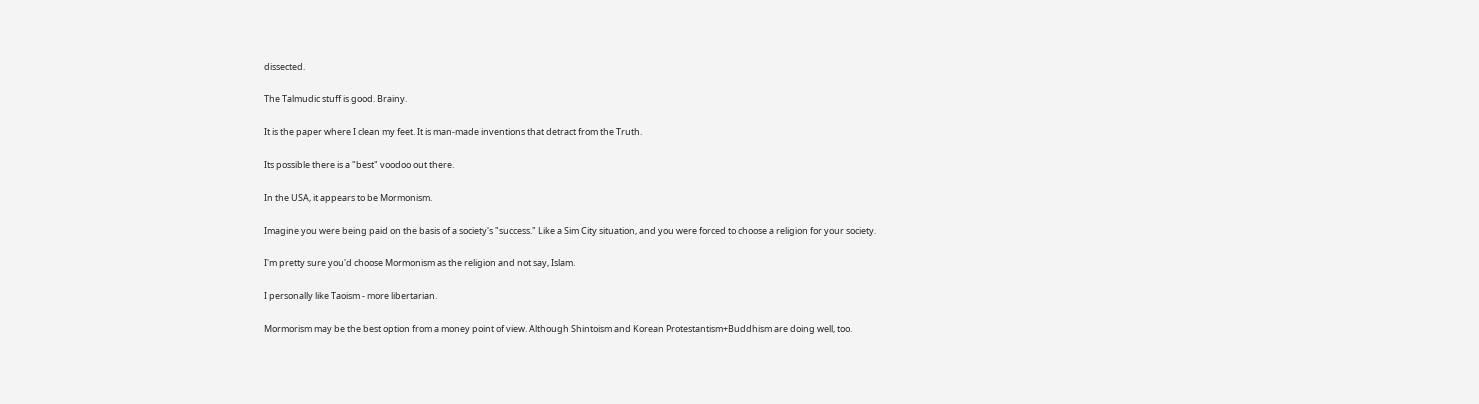dissected.

The Talmudic stuff is good. Brainy.

It is the paper where I clean my feet. It is man-made inventions that detract from the Truth.

Its possible there is a "best" voodoo out there.

In the USA, it appears to be Mormonism.

Imagine you were being paid on the basis of a society's "success." Like a Sim City situation, and you were forced to choose a religion for your society.

I'm pretty sure you'd choose Mormonism as the religion and not say, Islam.

I personally like Taoism - more libertarian.

Mormorism may be the best option from a money point of view. Although Shintoism and Korean Protestantism+Buddhism are doing well, too.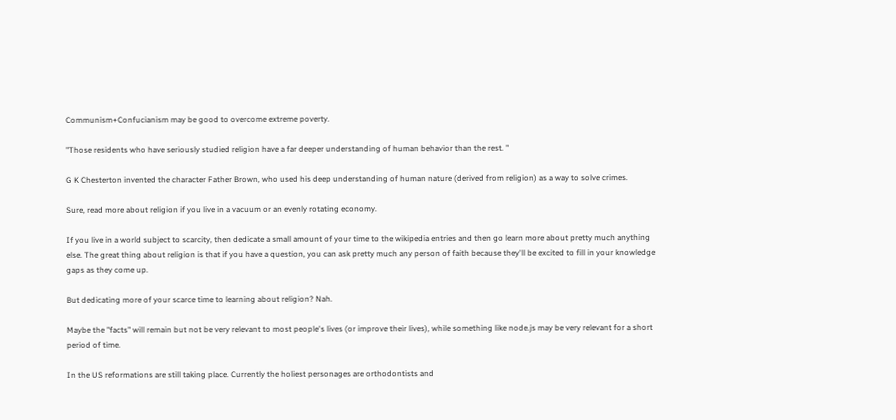Communism+Confucianism may be good to overcome extreme poverty.

"Those residents who have seriously studied religion have a far deeper understanding of human behavior than the rest. "

G K Chesterton invented the character Father Brown, who used his deep understanding of human nature (derived from religion) as a way to solve crimes.

Sure, read more about religion if you live in a vacuum or an evenly rotating economy.

If you live in a world subject to scarcity, then dedicate a small amount of your time to the wikipedia entries and then go learn more about pretty much anything else. The great thing about religion is that if you have a question, you can ask pretty much any person of faith because they'll be excited to fill in your knowledge gaps as they come up.

But dedicating more of your scarce time to learning about religion? Nah.

Maybe the "facts" will remain but not be very relevant to most people's lives (or improve their lives), while something like node.js may be very relevant for a short period of time.

In the US reformations are still taking place. Currently the holiest personages are orthodontists and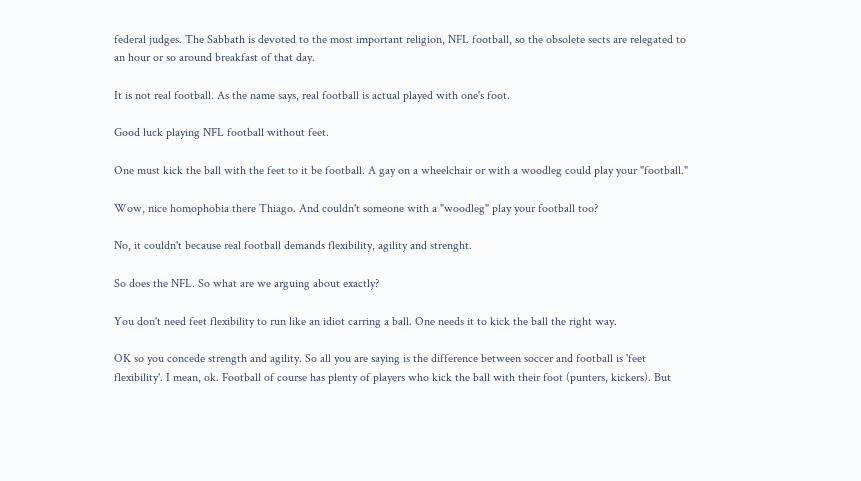federal judges. The Sabbath is devoted to the most important religion, NFL football, so the obsolete sects are relegated to an hour or so around breakfast of that day.

It is not real football. As the name says, real football is actual played with one's foot.

Good luck playing NFL football without feet.

One must kick the ball with the feet to it be football. A gay on a wheelchair or with a woodleg could play your "football."

Wow, nice homophobia there Thiago. And couldn't someone with a "woodleg" play your football too?

No, it couldn't because real football demands flexibility, agility and strenght.

So does the NFL. So what are we arguing about exactly?

You don't need feet flexibility to run like an idiot carring a ball. One needs it to kick the ball the right way.

OK so you concede strength and agility. So all you are saying is the difference between soccer and football is 'feet flexibility'. I mean, ok. Football of course has plenty of players who kick the ball with their foot (punters, kickers). But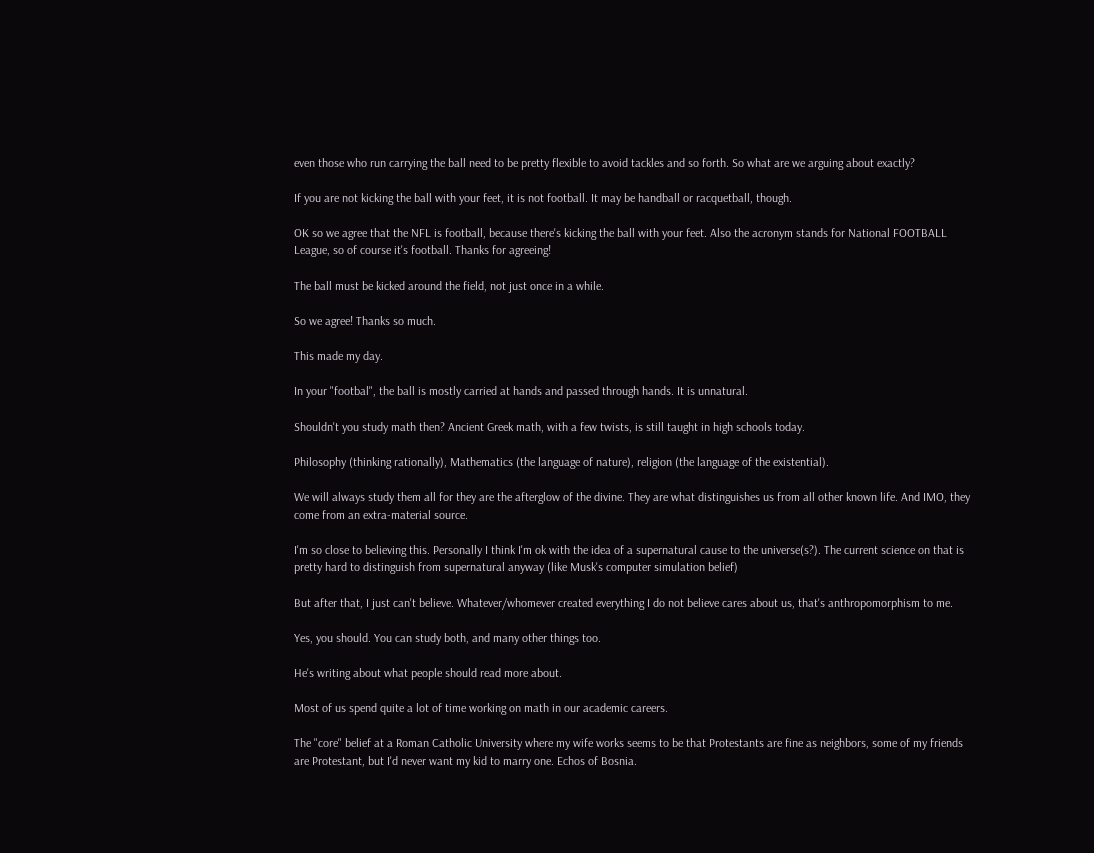even those who run carrying the ball need to be pretty flexible to avoid tackles and so forth. So what are we arguing about exactly?

If you are not kicking the ball with your feet, it is not football. It may be handball or racquetball, though.

OK so we agree that the NFL is football, because there's kicking the ball with your feet. Also the acronym stands for National FOOTBALL League, so of course it's football. Thanks for agreeing!

The ball must be kicked around the field, not just once in a while.

So we agree! Thanks so much.

This made my day.

In your "footbal", the ball is mostly carried at hands and passed through hands. It is unnatural.

Shouldn't you study math then? Ancient Greek math, with a few twists, is still taught in high schools today.

Philosophy (thinking rationally), Mathematics (the language of nature), religion (the language of the existential).

We will always study them all for they are the afterglow of the divine. They are what distinguishes us from all other known life. And IMO, they come from an extra-material source.

I'm so close to believing this. Personally I think I'm ok with the idea of a supernatural cause to the universe(s?). The current science on that is pretty hard to distinguish from supernatural anyway (like Musk's computer simulation belief)

But after that, I just can't believe. Whatever/whomever created everything I do not believe cares about us, that's anthropomorphism to me.

Yes, you should. You can study both, and many other things too.

He's writing about what people should read more about.

Most of us spend quite a lot of time working on math in our academic careers.

The "core" belief at a Roman Catholic University where my wife works seems to be that Protestants are fine as neighbors, some of my friends are Protestant, but I'd never want my kid to marry one. Echos of Bosnia.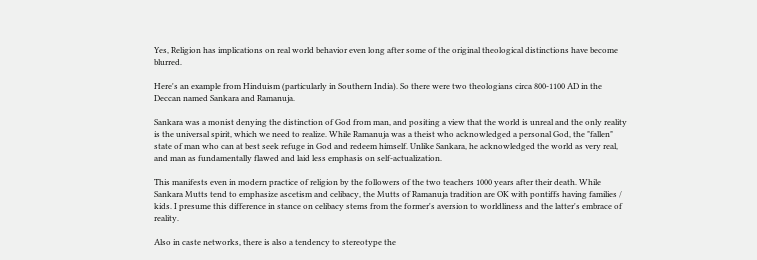Yes, Religion has implications on real world behavior even long after some of the original theological distinctions have become blurred.

Here's an example from Hinduism (particularly in Southern India). So there were two theologians circa 800-1100 AD in the Deccan named Sankara and Ramanuja.

Sankara was a monist denying the distinction of God from man, and positing a view that the world is unreal and the only reality is the universal spirit, which we need to realize. While Ramanuja was a theist who acknowledged a personal God, the "fallen" state of man who can at best seek refuge in God and redeem himself. Unlike Sankara, he acknowledged the world as very real, and man as fundamentally flawed and laid less emphasis on self-actualization.

This manifests even in modern practice of religion by the followers of the two teachers 1000 years after their death. While Sankara Mutts tend to emphasize ascetism and celibacy, the Mutts of Ramanuja tradition are OK with pontiffs having families / kids. I presume this difference in stance on celibacy stems from the former's aversion to worldliness and the latter's embrace of reality.

Also in caste networks, there is also a tendency to stereotype the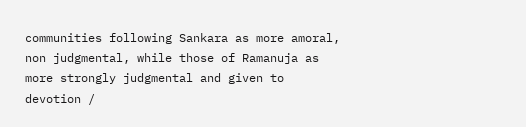communities following Sankara as more amoral, non judgmental, while those of Ramanuja as more strongly judgmental and given to devotion /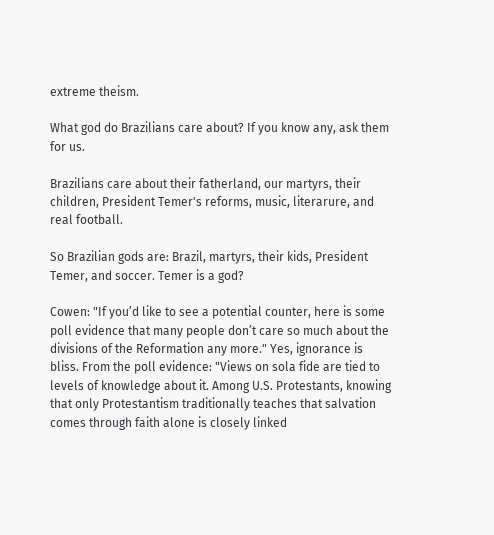extreme theism.

What god do Brazilians care about? If you know any, ask them for us.

Brazilians care about their fatherland, our martyrs, their children, President Temer's reforms, music, literarure, and real football.

So Brazilian gods are: Brazil, martyrs, their kids, President Temer, and soccer. Temer is a god?

Cowen: "If you’d like to see a potential counter, here is some poll evidence that many people don’t care so much about the divisions of the Reformation any more." Yes, ignorance is bliss. From the poll evidence: "Views on sola fide are tied to levels of knowledge about it. Among U.S. Protestants, knowing that only Protestantism traditionally teaches that salvation comes through faith alone is closely linked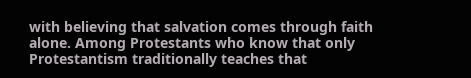with believing that salvation comes through faith alone. Among Protestants who know that only Protestantism traditionally teaches that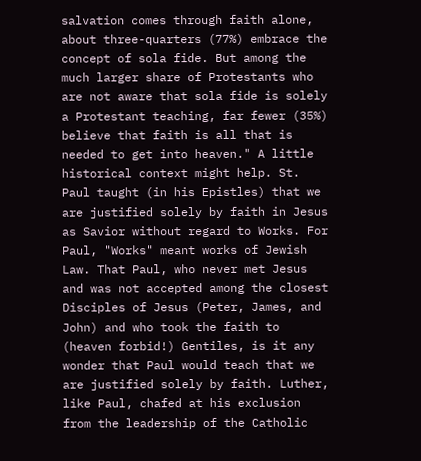salvation comes through faith alone, about three-quarters (77%) embrace the concept of sola fide. But among the much larger share of Protestants who are not aware that sola fide is solely a Protestant teaching, far fewer (35%) believe that faith is all that is needed to get into heaven." A little historical context might help. St. Paul taught (in his Epistles) that we are justified solely by faith in Jesus as Savior without regard to Works. For Paul, "Works" meant works of Jewish Law. That Paul, who never met Jesus and was not accepted among the closest Disciples of Jesus (Peter, James, and John) and who took the faith to (heaven forbid!) Gentiles, is it any wonder that Paul would teach that we are justified solely by faith. Luther, like Paul, chafed at his exclusion from the leadership of the Catholic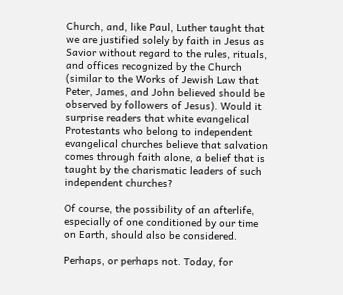Church, and, like Paul, Luther taught that we are justified solely by faith in Jesus as Savior without regard to the rules, rituals, and offices recognized by the Church (similar to the Works of Jewish Law that Peter, James, and John believed should be observed by followers of Jesus). Would it surprise readers that white evangelical Protestants who belong to independent evangelical churches believe that salvation comes through faith alone, a belief that is taught by the charismatic leaders of such independent churches?

Of course, the possibility of an afterlife, especially of one conditioned by our time on Earth, should also be considered.

Perhaps, or perhaps not. Today, for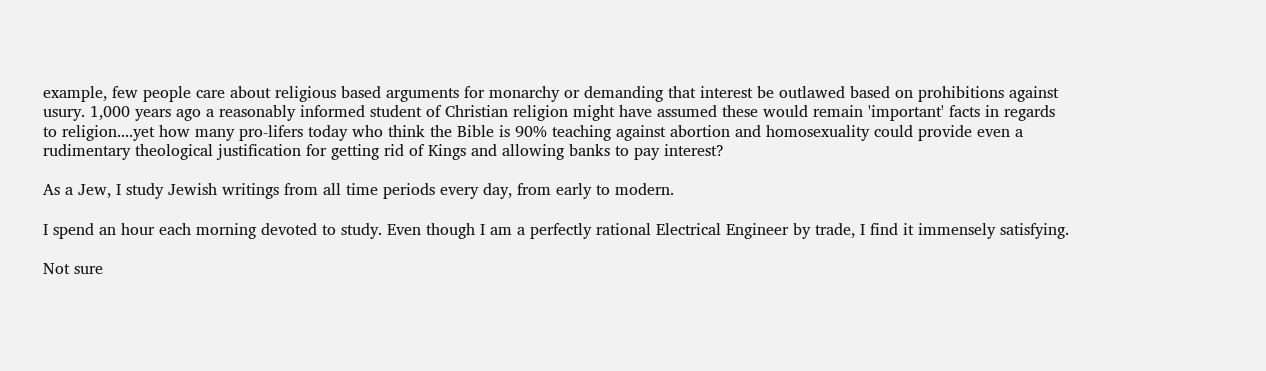example, few people care about religious based arguments for monarchy or demanding that interest be outlawed based on prohibitions against usury. 1,000 years ago a reasonably informed student of Christian religion might have assumed these would remain 'important' facts in regards to religion....yet how many pro-lifers today who think the Bible is 90% teaching against abortion and homosexuality could provide even a rudimentary theological justification for getting rid of Kings and allowing banks to pay interest?

As a Jew, I study Jewish writings from all time periods every day, from early to modern.

I spend an hour each morning devoted to study. Even though I am a perfectly rational Electrical Engineer by trade, I find it immensely satisfying.

Not sure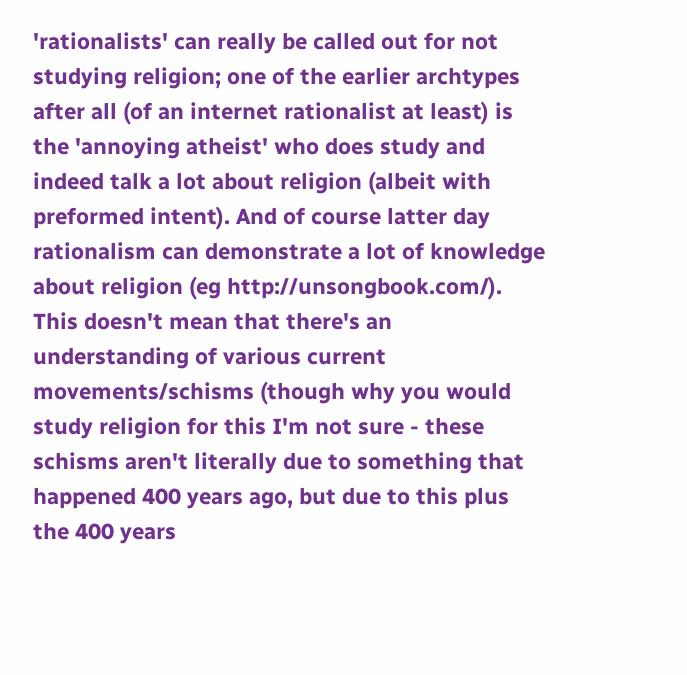'rationalists' can really be called out for not studying religion; one of the earlier archtypes after all (of an internet rationalist at least) is the 'annoying atheist' who does study and indeed talk a lot about religion (albeit with preformed intent). And of course latter day rationalism can demonstrate a lot of knowledge about religion (eg http://unsongbook.com/). This doesn't mean that there's an understanding of various current movements/schisms (though why you would study religion for this I'm not sure - these schisms aren't literally due to something that happened 400 years ago, but due to this plus the 400 years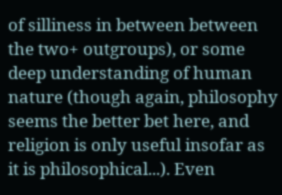of silliness in between between the two+ outgroups), or some deep understanding of human nature (though again, philosophy seems the better bet here, and religion is only useful insofar as it is philosophical...). Even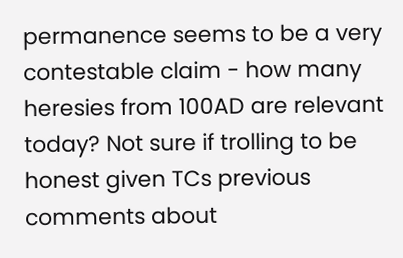permanence seems to be a very contestable claim - how many heresies from 100AD are relevant today? Not sure if trolling to be honest given TCs previous comments about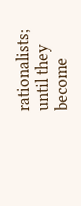rationalists; until they become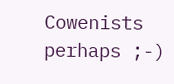Cowenists perhaps ;-)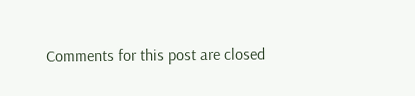Comments for this post are closed